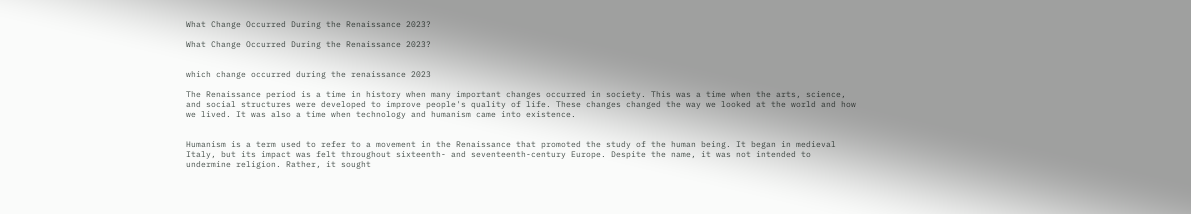What Change Occurred During the Renaissance 2023?

What Change Occurred During the Renaissance 2023?


which change occurred during the renaissance 2023

The Renaissance period is a time in history when many important changes occurred in society. This was a time when the arts, science, and social structures were developed to improve people's quality of life. These changes changed the way we looked at the world and how we lived. It was also a time when technology and humanism came into existence.


Humanism is a term used to refer to a movement in the Renaissance that promoted the study of the human being. It began in medieval Italy, but its impact was felt throughout sixteenth- and seventeenth-century Europe. Despite the name, it was not intended to undermine religion. Rather, it sought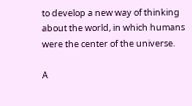to develop a new way of thinking about the world, in which humans were the center of the universe.

A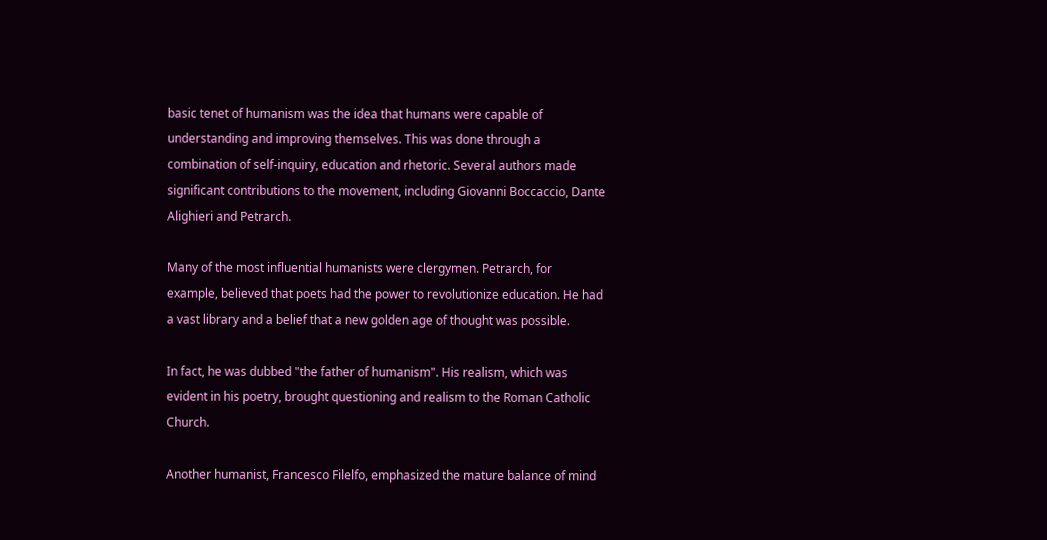basic tenet of humanism was the idea that humans were capable of understanding and improving themselves. This was done through a combination of self-inquiry, education and rhetoric. Several authors made significant contributions to the movement, including Giovanni Boccaccio, Dante Alighieri and Petrarch.

Many of the most influential humanists were clergymen. Petrarch, for example, believed that poets had the power to revolutionize education. He had a vast library and a belief that a new golden age of thought was possible.

In fact, he was dubbed "the father of humanism". His realism, which was evident in his poetry, brought questioning and realism to the Roman Catholic Church.

Another humanist, Francesco Filelfo, emphasized the mature balance of mind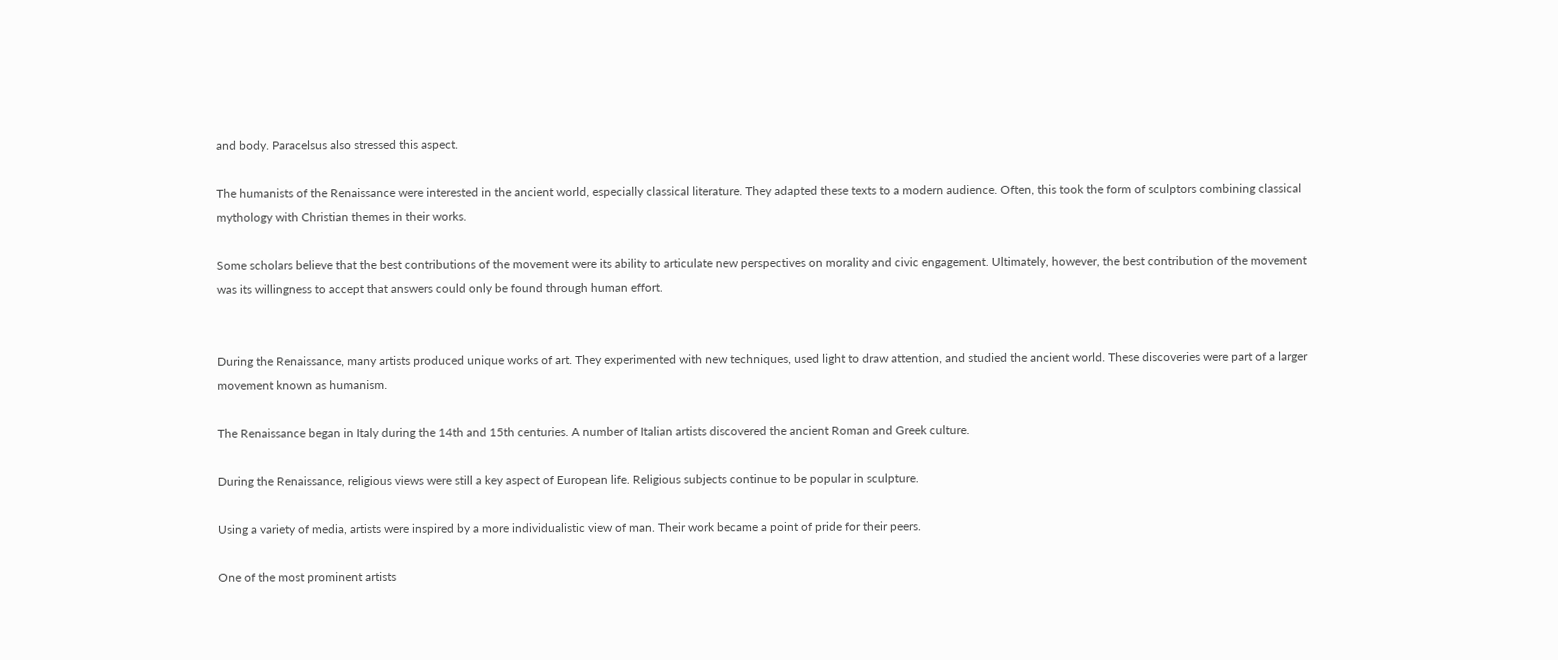and body. Paracelsus also stressed this aspect.

The humanists of the Renaissance were interested in the ancient world, especially classical literature. They adapted these texts to a modern audience. Often, this took the form of sculptors combining classical mythology with Christian themes in their works.

Some scholars believe that the best contributions of the movement were its ability to articulate new perspectives on morality and civic engagement. Ultimately, however, the best contribution of the movement was its willingness to accept that answers could only be found through human effort.


During the Renaissance, many artists produced unique works of art. They experimented with new techniques, used light to draw attention, and studied the ancient world. These discoveries were part of a larger movement known as humanism.

The Renaissance began in Italy during the 14th and 15th centuries. A number of Italian artists discovered the ancient Roman and Greek culture.

During the Renaissance, religious views were still a key aspect of European life. Religious subjects continue to be popular in sculpture.

Using a variety of media, artists were inspired by a more individualistic view of man. Their work became a point of pride for their peers.

One of the most prominent artists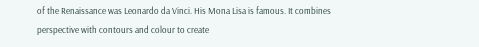of the Renaissance was Leonardo da Vinci. His Mona Lisa is famous. It combines perspective with contours and colour to create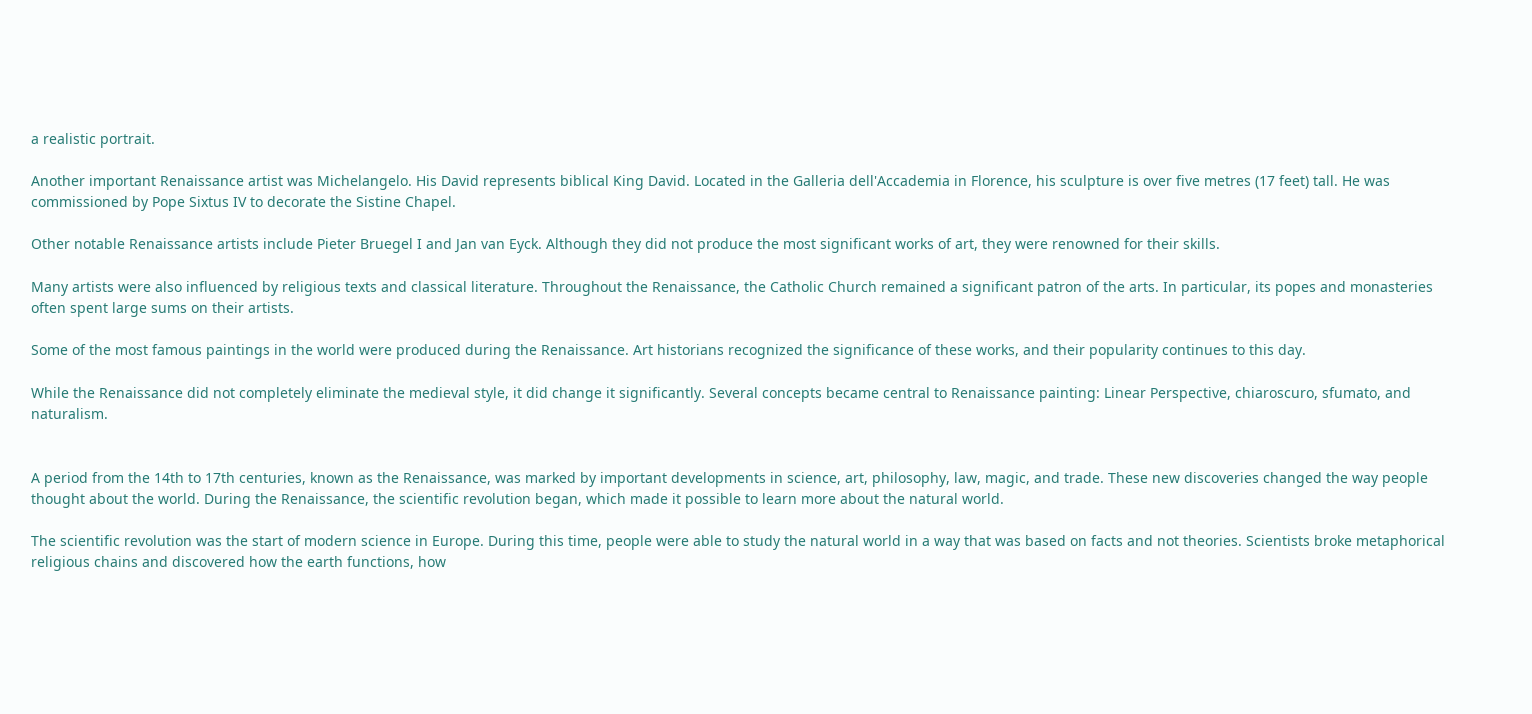a realistic portrait.

Another important Renaissance artist was Michelangelo. His David represents biblical King David. Located in the Galleria dell'Accademia in Florence, his sculpture is over five metres (17 feet) tall. He was commissioned by Pope Sixtus IV to decorate the Sistine Chapel.

Other notable Renaissance artists include Pieter Bruegel I and Jan van Eyck. Although they did not produce the most significant works of art, they were renowned for their skills.

Many artists were also influenced by religious texts and classical literature. Throughout the Renaissance, the Catholic Church remained a significant patron of the arts. In particular, its popes and monasteries often spent large sums on their artists.

Some of the most famous paintings in the world were produced during the Renaissance. Art historians recognized the significance of these works, and their popularity continues to this day.

While the Renaissance did not completely eliminate the medieval style, it did change it significantly. Several concepts became central to Renaissance painting: Linear Perspective, chiaroscuro, sfumato, and naturalism.


A period from the 14th to 17th centuries, known as the Renaissance, was marked by important developments in science, art, philosophy, law, magic, and trade. These new discoveries changed the way people thought about the world. During the Renaissance, the scientific revolution began, which made it possible to learn more about the natural world.

The scientific revolution was the start of modern science in Europe. During this time, people were able to study the natural world in a way that was based on facts and not theories. Scientists broke metaphorical religious chains and discovered how the earth functions, how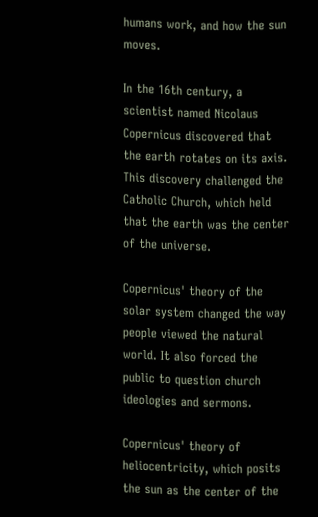humans work, and how the sun moves.

In the 16th century, a scientist named Nicolaus Copernicus discovered that the earth rotates on its axis. This discovery challenged the Catholic Church, which held that the earth was the center of the universe.

Copernicus' theory of the solar system changed the way people viewed the natural world. It also forced the public to question church ideologies and sermons.

Copernicus' theory of heliocentricity, which posits the sun as the center of the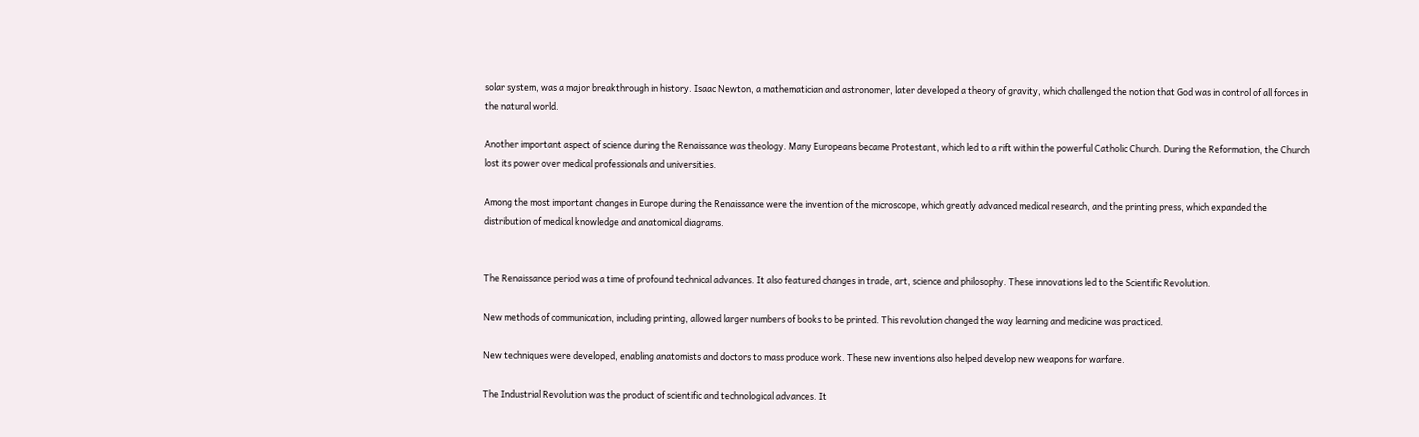solar system, was a major breakthrough in history. Isaac Newton, a mathematician and astronomer, later developed a theory of gravity, which challenged the notion that God was in control of all forces in the natural world.

Another important aspect of science during the Renaissance was theology. Many Europeans became Protestant, which led to a rift within the powerful Catholic Church. During the Reformation, the Church lost its power over medical professionals and universities.

Among the most important changes in Europe during the Renaissance were the invention of the microscope, which greatly advanced medical research, and the printing press, which expanded the distribution of medical knowledge and anatomical diagrams.


The Renaissance period was a time of profound technical advances. It also featured changes in trade, art, science and philosophy. These innovations led to the Scientific Revolution.

New methods of communication, including printing, allowed larger numbers of books to be printed. This revolution changed the way learning and medicine was practiced.

New techniques were developed, enabling anatomists and doctors to mass produce work. These new inventions also helped develop new weapons for warfare.

The Industrial Revolution was the product of scientific and technological advances. It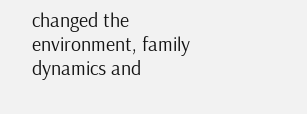changed the environment, family dynamics and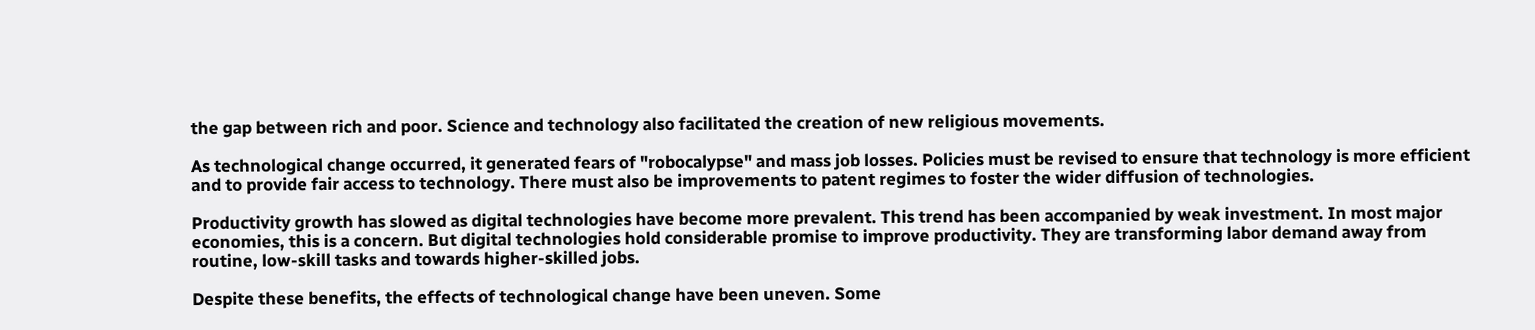the gap between rich and poor. Science and technology also facilitated the creation of new religious movements.

As technological change occurred, it generated fears of "robocalypse" and mass job losses. Policies must be revised to ensure that technology is more efficient and to provide fair access to technology. There must also be improvements to patent regimes to foster the wider diffusion of technologies.

Productivity growth has slowed as digital technologies have become more prevalent. This trend has been accompanied by weak investment. In most major economies, this is a concern. But digital technologies hold considerable promise to improve productivity. They are transforming labor demand away from routine, low-skill tasks and towards higher-skilled jobs.

Despite these benefits, the effects of technological change have been uneven. Some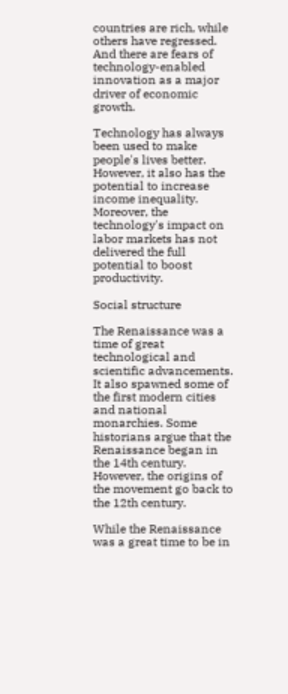countries are rich, while others have regressed. And there are fears of technology-enabled innovation as a major driver of economic growth.

Technology has always been used to make people's lives better. However, it also has the potential to increase income inequality. Moreover, the technology's impact on labor markets has not delivered the full potential to boost productivity.

Social structure

The Renaissance was a time of great technological and scientific advancements. It also spawned some of the first modern cities and national monarchies. Some historians argue that the Renaissance began in the 14th century. However, the origins of the movement go back to the 12th century.

While the Renaissance was a great time to be in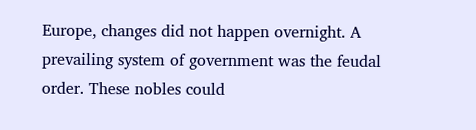Europe, changes did not happen overnight. A prevailing system of government was the feudal order. These nobles could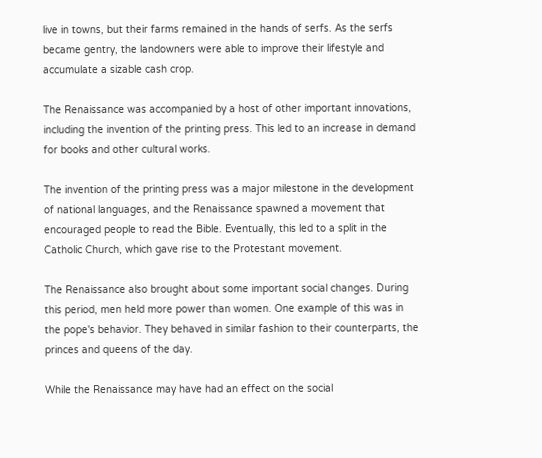live in towns, but their farms remained in the hands of serfs. As the serfs became gentry, the landowners were able to improve their lifestyle and accumulate a sizable cash crop.

The Renaissance was accompanied by a host of other important innovations, including the invention of the printing press. This led to an increase in demand for books and other cultural works.

The invention of the printing press was a major milestone in the development of national languages, and the Renaissance spawned a movement that encouraged people to read the Bible. Eventually, this led to a split in the Catholic Church, which gave rise to the Protestant movement.

The Renaissance also brought about some important social changes. During this period, men held more power than women. One example of this was in the pope's behavior. They behaved in similar fashion to their counterparts, the princes and queens of the day.

While the Renaissance may have had an effect on the social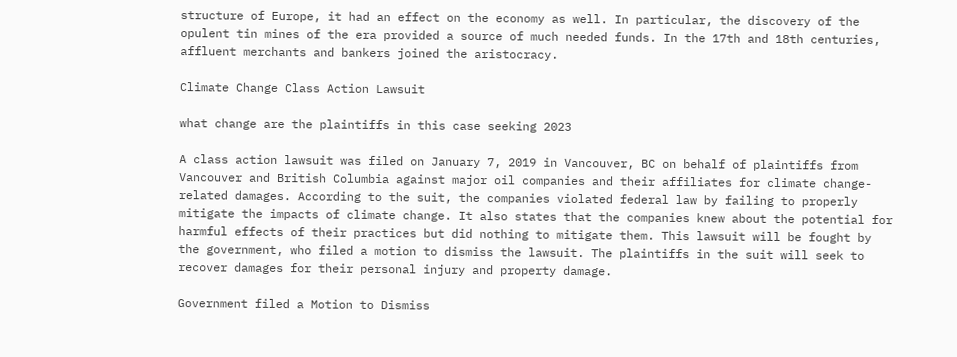structure of Europe, it had an effect on the economy as well. In particular, the discovery of the opulent tin mines of the era provided a source of much needed funds. In the 17th and 18th centuries, affluent merchants and bankers joined the aristocracy.

Climate Change Class Action Lawsuit

what change are the plaintiffs in this case seeking 2023

A class action lawsuit was filed on January 7, 2019 in Vancouver, BC on behalf of plaintiffs from Vancouver and British Columbia against major oil companies and their affiliates for climate change-related damages. According to the suit, the companies violated federal law by failing to properly mitigate the impacts of climate change. It also states that the companies knew about the potential for harmful effects of their practices but did nothing to mitigate them. This lawsuit will be fought by the government, who filed a motion to dismiss the lawsuit. The plaintiffs in the suit will seek to recover damages for their personal injury and property damage.

Government filed a Motion to Dismiss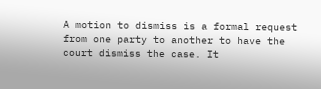A motion to dismiss is a formal request from one party to another to have the court dismiss the case. It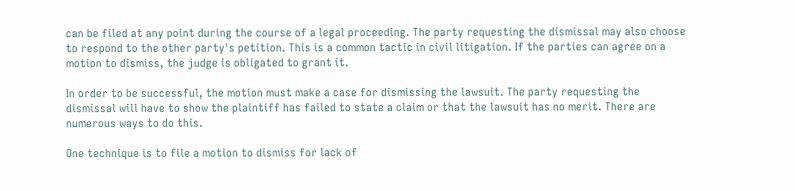can be filed at any point during the course of a legal proceeding. The party requesting the dismissal may also choose to respond to the other party's petition. This is a common tactic in civil litigation. If the parties can agree on a motion to dismiss, the judge is obligated to grant it.

In order to be successful, the motion must make a case for dismissing the lawsuit. The party requesting the dismissal will have to show the plaintiff has failed to state a claim or that the lawsuit has no merit. There are numerous ways to do this.

One technique is to file a motion to dismiss for lack of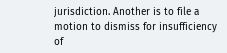jurisdiction. Another is to file a motion to dismiss for insufficiency of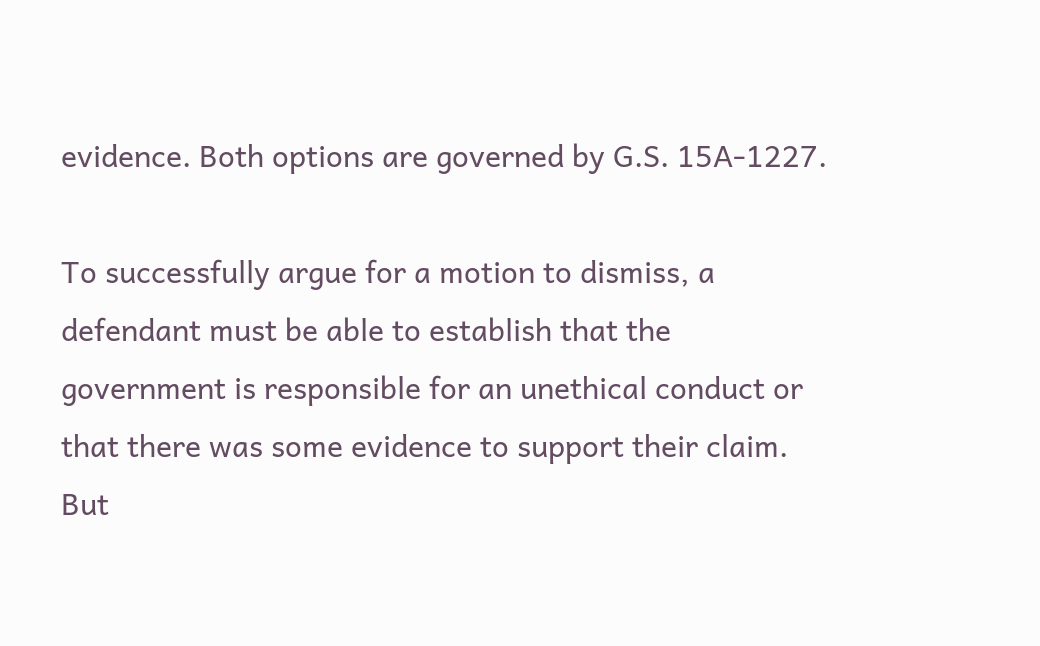evidence. Both options are governed by G.S. 15A-1227.

To successfully argue for a motion to dismiss, a defendant must be able to establish that the government is responsible for an unethical conduct or that there was some evidence to support their claim. But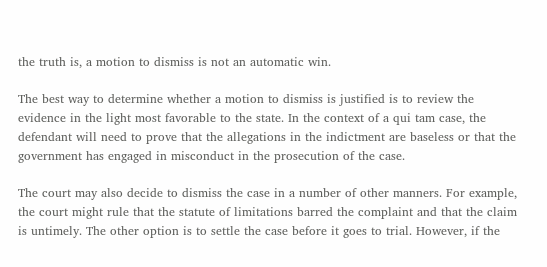the truth is, a motion to dismiss is not an automatic win.

The best way to determine whether a motion to dismiss is justified is to review the evidence in the light most favorable to the state. In the context of a qui tam case, the defendant will need to prove that the allegations in the indictment are baseless or that the government has engaged in misconduct in the prosecution of the case.

The court may also decide to dismiss the case in a number of other manners. For example, the court might rule that the statute of limitations barred the complaint and that the claim is untimely. The other option is to settle the case before it goes to trial. However, if the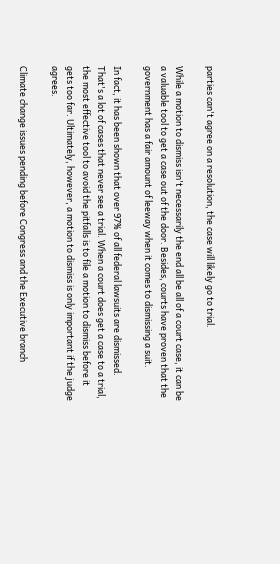parties can't agree on a resolution, the case will likely go to trial.

While a motion to dismiss isn't necessarily the end all be all of a court case, it can be a valuable tool to get a case out of the door. Besides, courts have proven that the government has a fair amount of leeway when it comes to dismissing a suit.

In fact, it has been shown that over 97% of all federal lawsuits are dismissed. That's a lot of cases that never see a trial. When a court does get a case to a trial, the most effective tool to avoid the pitfalls is to file a motion to dismiss before it gets too far. Ultimately, however, a motion to dismiss is only important if the judge agrees.

Climate change issues pending before Congress and the Executive branch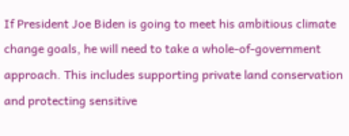If President Joe Biden is going to meet his ambitious climate change goals, he will need to take a whole-of-government approach. This includes supporting private land conservation and protecting sensitive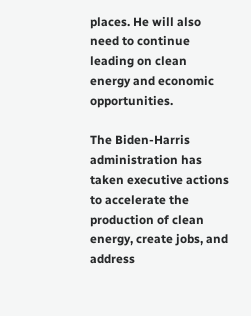places. He will also need to continue leading on clean energy and economic opportunities.

The Biden-Harris administration has taken executive actions to accelerate the production of clean energy, create jobs, and address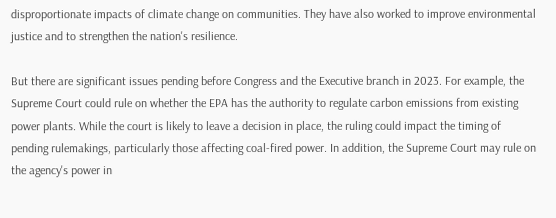disproportionate impacts of climate change on communities. They have also worked to improve environmental justice and to strengthen the nation's resilience.

But there are significant issues pending before Congress and the Executive branch in 2023. For example, the Supreme Court could rule on whether the EPA has the authority to regulate carbon emissions from existing power plants. While the court is likely to leave a decision in place, the ruling could impact the timing of pending rulemakings, particularly those affecting coal-fired power. In addition, the Supreme Court may rule on the agency's power in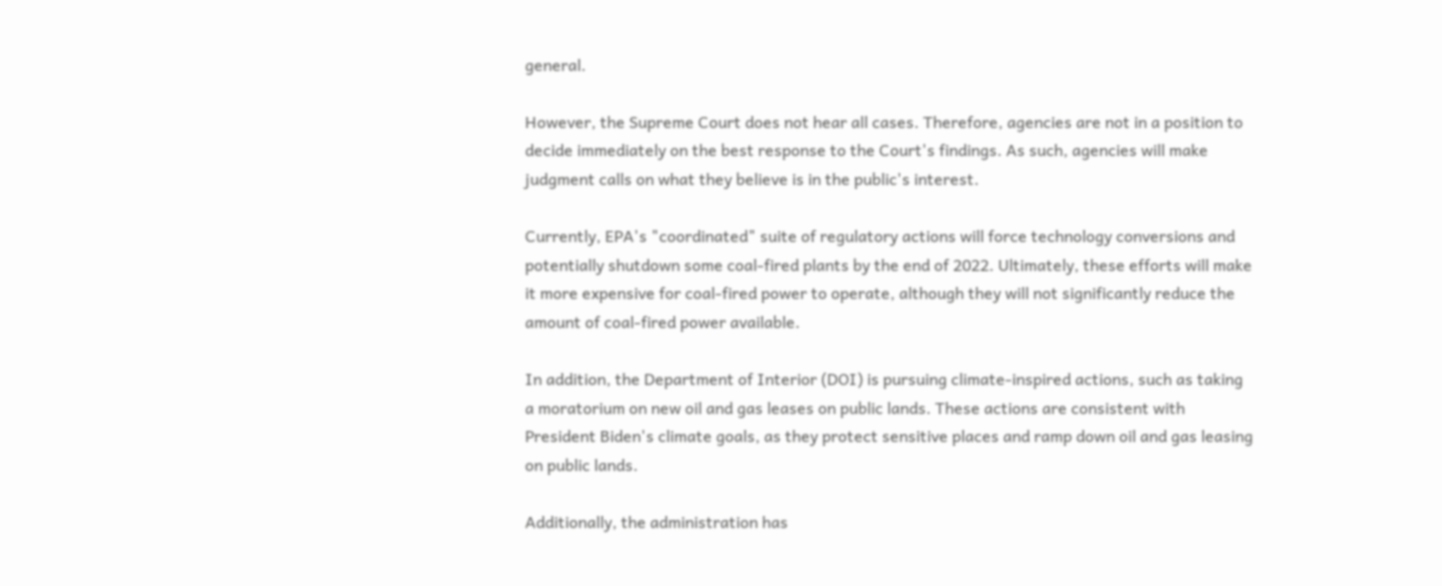general.

However, the Supreme Court does not hear all cases. Therefore, agencies are not in a position to decide immediately on the best response to the Court's findings. As such, agencies will make judgment calls on what they believe is in the public's interest.

Currently, EPA's "coordinated" suite of regulatory actions will force technology conversions and potentially shutdown some coal-fired plants by the end of 2022. Ultimately, these efforts will make it more expensive for coal-fired power to operate, although they will not significantly reduce the amount of coal-fired power available.

In addition, the Department of Interior (DOI) is pursuing climate-inspired actions, such as taking a moratorium on new oil and gas leases on public lands. These actions are consistent with President Biden's climate goals, as they protect sensitive places and ramp down oil and gas leasing on public lands.

Additionally, the administration has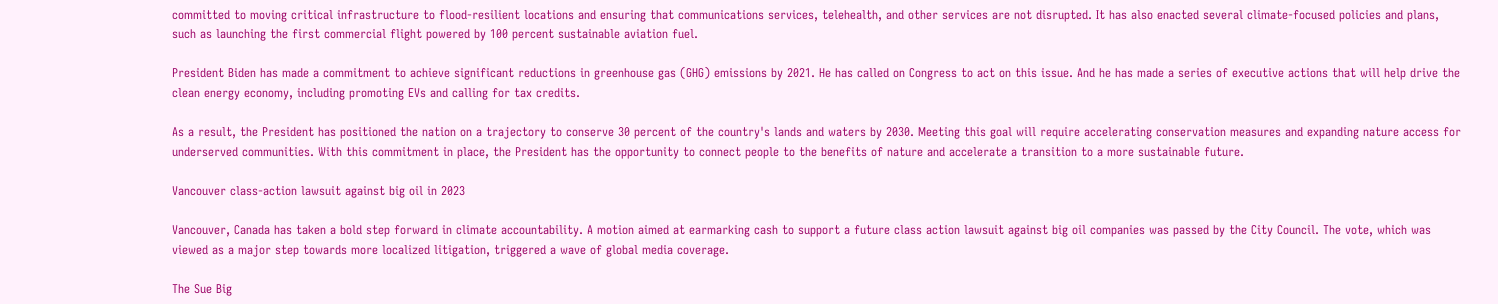committed to moving critical infrastructure to flood-resilient locations and ensuring that communications services, telehealth, and other services are not disrupted. It has also enacted several climate-focused policies and plans, such as launching the first commercial flight powered by 100 percent sustainable aviation fuel.

President Biden has made a commitment to achieve significant reductions in greenhouse gas (GHG) emissions by 2021. He has called on Congress to act on this issue. And he has made a series of executive actions that will help drive the clean energy economy, including promoting EVs and calling for tax credits.

As a result, the President has positioned the nation on a trajectory to conserve 30 percent of the country's lands and waters by 2030. Meeting this goal will require accelerating conservation measures and expanding nature access for underserved communities. With this commitment in place, the President has the opportunity to connect people to the benefits of nature and accelerate a transition to a more sustainable future.

Vancouver class-action lawsuit against big oil in 2023

Vancouver, Canada has taken a bold step forward in climate accountability. A motion aimed at earmarking cash to support a future class action lawsuit against big oil companies was passed by the City Council. The vote, which was viewed as a major step towards more localized litigation, triggered a wave of global media coverage.

The Sue Big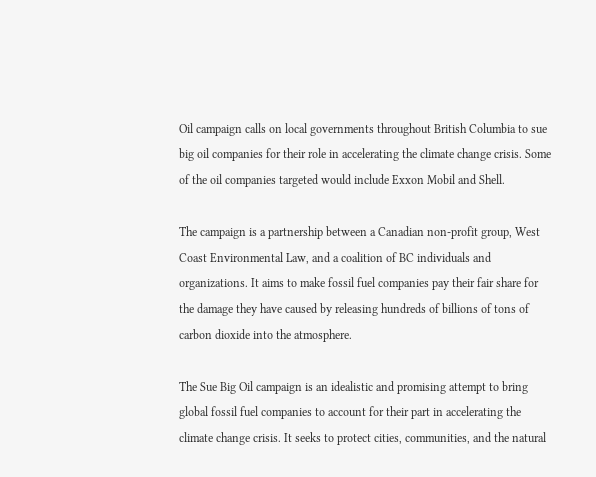Oil campaign calls on local governments throughout British Columbia to sue big oil companies for their role in accelerating the climate change crisis. Some of the oil companies targeted would include Exxon Mobil and Shell.

The campaign is a partnership between a Canadian non-profit group, West Coast Environmental Law, and a coalition of BC individuals and organizations. It aims to make fossil fuel companies pay their fair share for the damage they have caused by releasing hundreds of billions of tons of carbon dioxide into the atmosphere.

The Sue Big Oil campaign is an idealistic and promising attempt to bring global fossil fuel companies to account for their part in accelerating the climate change crisis. It seeks to protect cities, communities, and the natural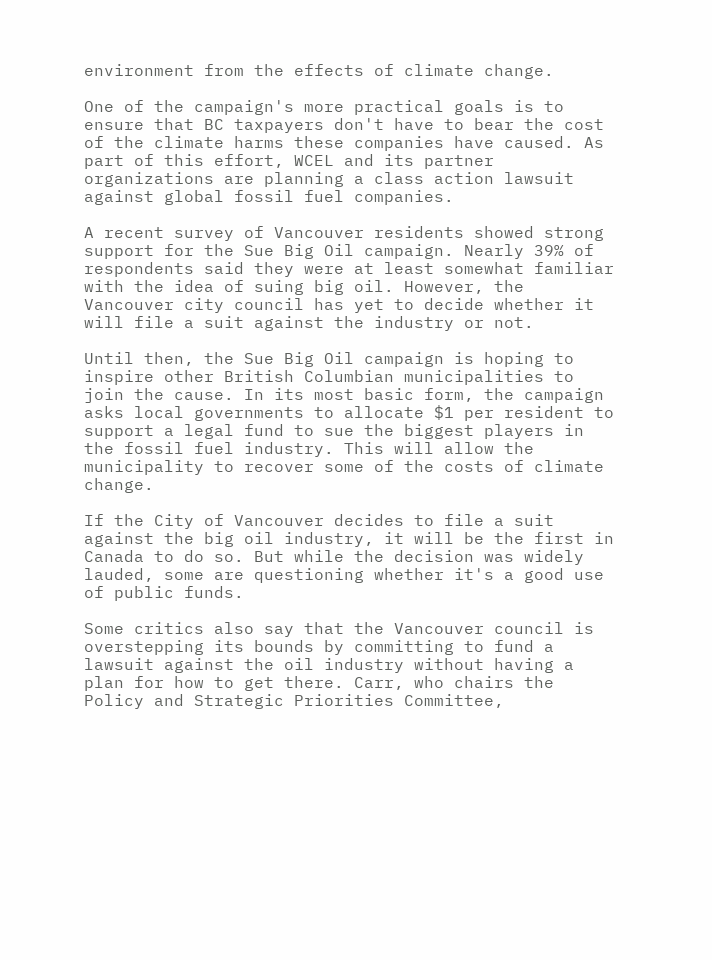environment from the effects of climate change.

One of the campaign's more practical goals is to ensure that BC taxpayers don't have to bear the cost of the climate harms these companies have caused. As part of this effort, WCEL and its partner organizations are planning a class action lawsuit against global fossil fuel companies.

A recent survey of Vancouver residents showed strong support for the Sue Big Oil campaign. Nearly 39% of respondents said they were at least somewhat familiar with the idea of suing big oil. However, the Vancouver city council has yet to decide whether it will file a suit against the industry or not.

Until then, the Sue Big Oil campaign is hoping to inspire other British Columbian municipalities to join the cause. In its most basic form, the campaign asks local governments to allocate $1 per resident to support a legal fund to sue the biggest players in the fossil fuel industry. This will allow the municipality to recover some of the costs of climate change.

If the City of Vancouver decides to file a suit against the big oil industry, it will be the first in Canada to do so. But while the decision was widely lauded, some are questioning whether it's a good use of public funds.

Some critics also say that the Vancouver council is overstepping its bounds by committing to fund a lawsuit against the oil industry without having a plan for how to get there. Carr, who chairs the Policy and Strategic Priorities Committee,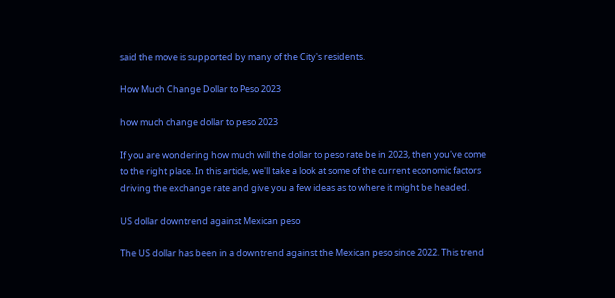said the move is supported by many of the City's residents.

How Much Change Dollar to Peso 2023

how much change dollar to peso 2023

If you are wondering how much will the dollar to peso rate be in 2023, then you've come to the right place. In this article, we'll take a look at some of the current economic factors driving the exchange rate and give you a few ideas as to where it might be headed.

US dollar downtrend against Mexican peso

The US dollar has been in a downtrend against the Mexican peso since 2022. This trend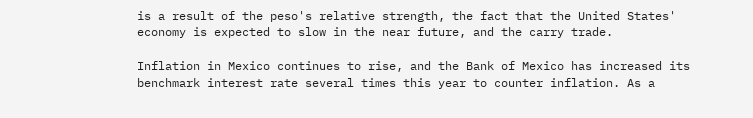is a result of the peso's relative strength, the fact that the United States' economy is expected to slow in the near future, and the carry trade.

Inflation in Mexico continues to rise, and the Bank of Mexico has increased its benchmark interest rate several times this year to counter inflation. As a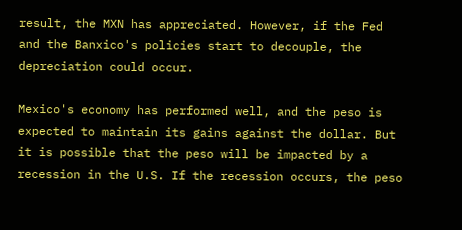result, the MXN has appreciated. However, if the Fed and the Banxico's policies start to decouple, the depreciation could occur.

Mexico's economy has performed well, and the peso is expected to maintain its gains against the dollar. But it is possible that the peso will be impacted by a recession in the U.S. If the recession occurs, the peso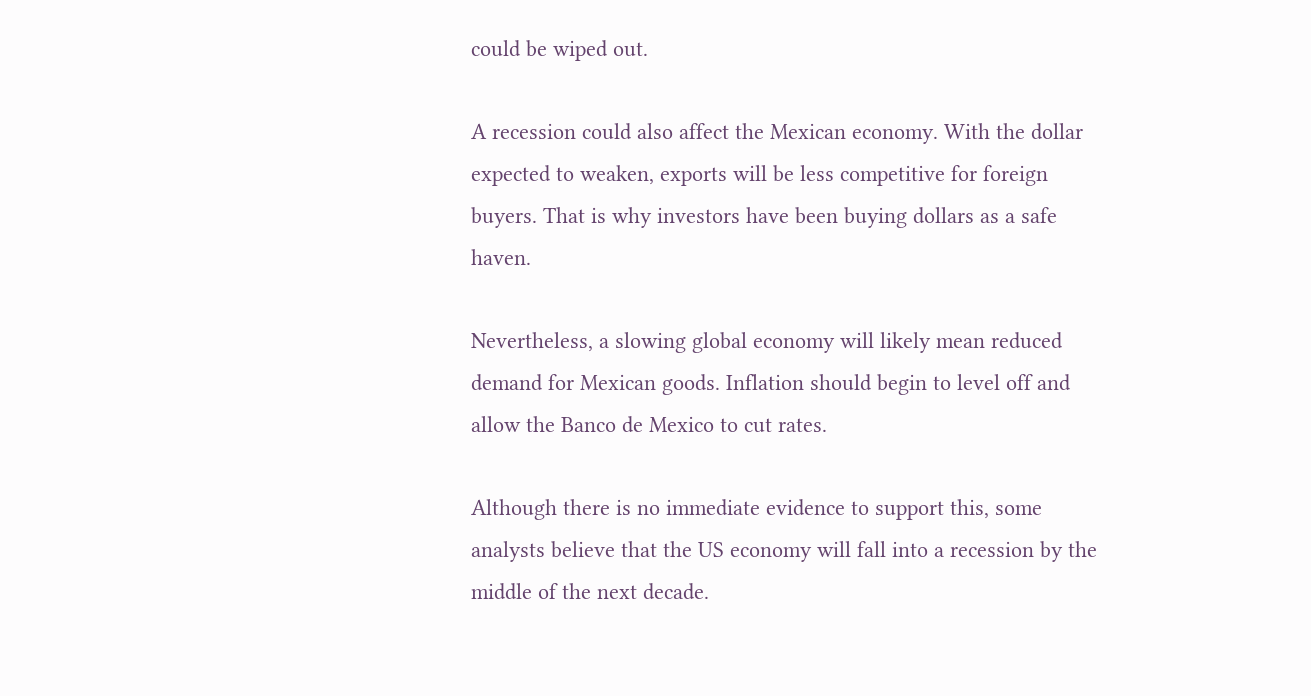could be wiped out.

A recession could also affect the Mexican economy. With the dollar expected to weaken, exports will be less competitive for foreign buyers. That is why investors have been buying dollars as a safe haven.

Nevertheless, a slowing global economy will likely mean reduced demand for Mexican goods. Inflation should begin to level off and allow the Banco de Mexico to cut rates.

Although there is no immediate evidence to support this, some analysts believe that the US economy will fall into a recession by the middle of the next decade.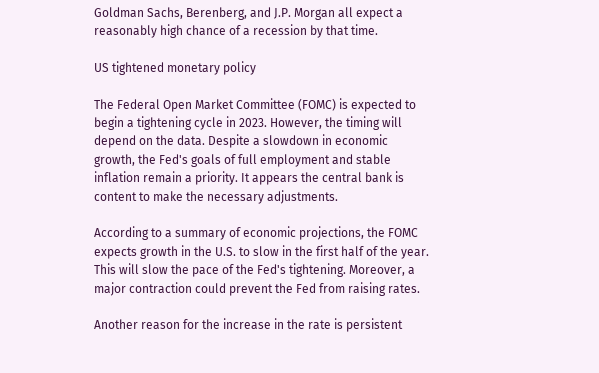Goldman Sachs, Berenberg, and J.P. Morgan all expect a reasonably high chance of a recession by that time.

US tightened monetary policy

The Federal Open Market Committee (FOMC) is expected to begin a tightening cycle in 2023. However, the timing will depend on the data. Despite a slowdown in economic growth, the Fed's goals of full employment and stable inflation remain a priority. It appears the central bank is content to make the necessary adjustments.

According to a summary of economic projections, the FOMC expects growth in the U.S. to slow in the first half of the year. This will slow the pace of the Fed's tightening. Moreover, a major contraction could prevent the Fed from raising rates.

Another reason for the increase in the rate is persistent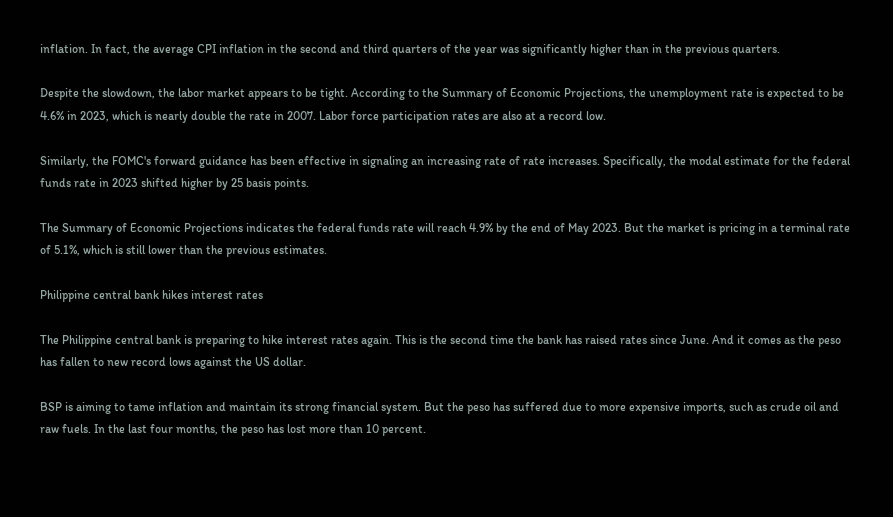inflation. In fact, the average CPI inflation in the second and third quarters of the year was significantly higher than in the previous quarters.

Despite the slowdown, the labor market appears to be tight. According to the Summary of Economic Projections, the unemployment rate is expected to be 4.6% in 2023, which is nearly double the rate in 2007. Labor force participation rates are also at a record low.

Similarly, the FOMC's forward guidance has been effective in signaling an increasing rate of rate increases. Specifically, the modal estimate for the federal funds rate in 2023 shifted higher by 25 basis points.

The Summary of Economic Projections indicates the federal funds rate will reach 4.9% by the end of May 2023. But the market is pricing in a terminal rate of 5.1%, which is still lower than the previous estimates.

Philippine central bank hikes interest rates

The Philippine central bank is preparing to hike interest rates again. This is the second time the bank has raised rates since June. And it comes as the peso has fallen to new record lows against the US dollar.

BSP is aiming to tame inflation and maintain its strong financial system. But the peso has suffered due to more expensive imports, such as crude oil and raw fuels. In the last four months, the peso has lost more than 10 percent.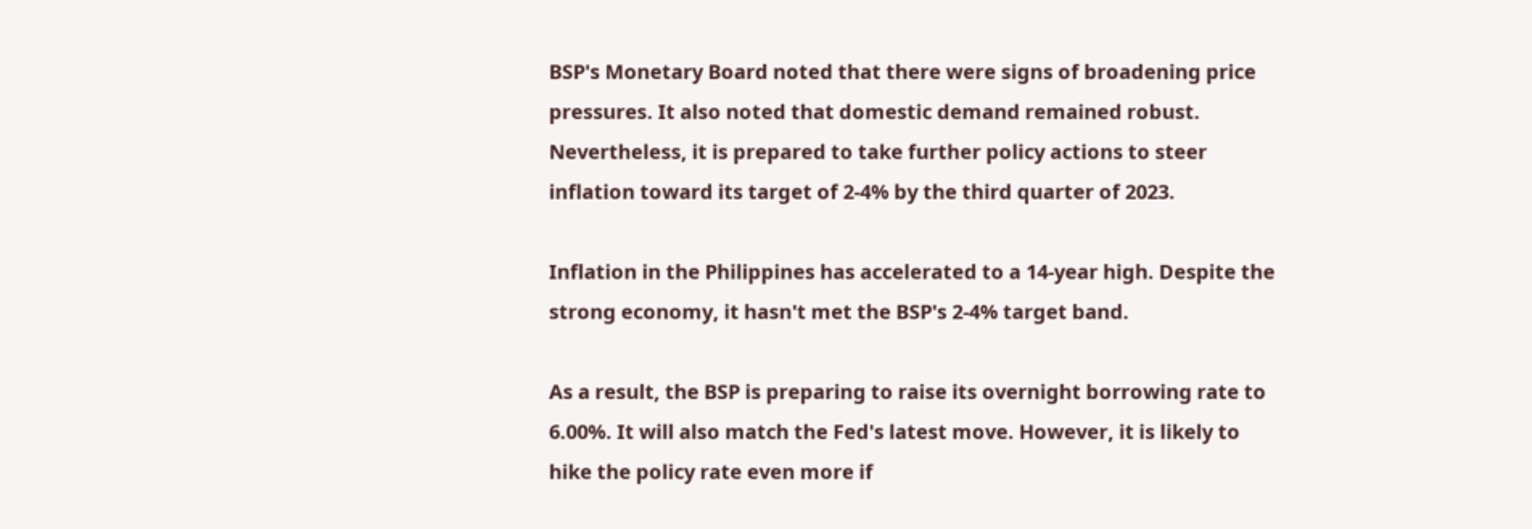BSP's Monetary Board noted that there were signs of broadening price pressures. It also noted that domestic demand remained robust. Nevertheless, it is prepared to take further policy actions to steer inflation toward its target of 2-4% by the third quarter of 2023.

Inflation in the Philippines has accelerated to a 14-year high. Despite the strong economy, it hasn't met the BSP's 2-4% target band.

As a result, the BSP is preparing to raise its overnight borrowing rate to 6.00%. It will also match the Fed's latest move. However, it is likely to hike the policy rate even more if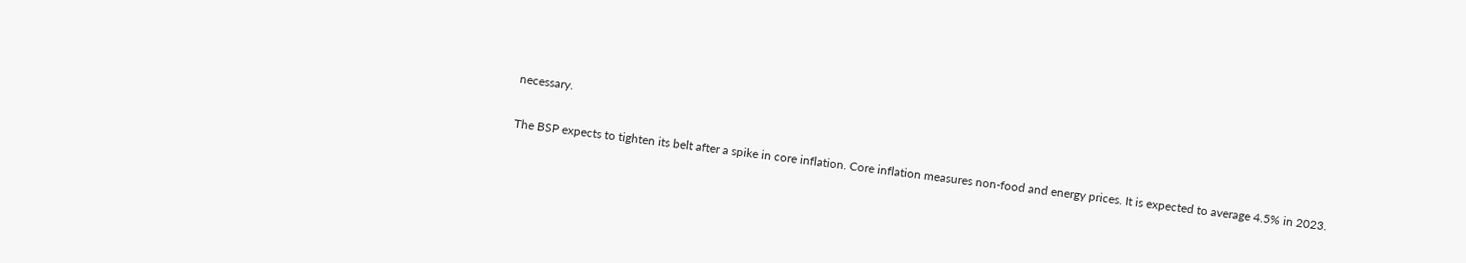necessary.

The BSP expects to tighten its belt after a spike in core inflation. Core inflation measures non-food and energy prices. It is expected to average 4.5% in 2023.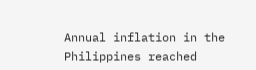Annual inflation in the Philippines reached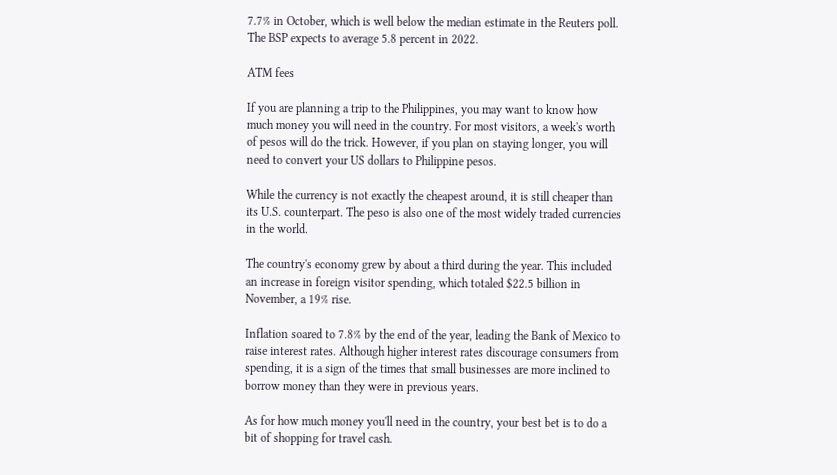7.7% in October, which is well below the median estimate in the Reuters poll. The BSP expects to average 5.8 percent in 2022.

ATM fees

If you are planning a trip to the Philippines, you may want to know how much money you will need in the country. For most visitors, a week's worth of pesos will do the trick. However, if you plan on staying longer, you will need to convert your US dollars to Philippine pesos.

While the currency is not exactly the cheapest around, it is still cheaper than its U.S. counterpart. The peso is also one of the most widely traded currencies in the world.

The country's economy grew by about a third during the year. This included an increase in foreign visitor spending, which totaled $22.5 billion in November, a 19% rise.

Inflation soared to 7.8% by the end of the year, leading the Bank of Mexico to raise interest rates. Although higher interest rates discourage consumers from spending, it is a sign of the times that small businesses are more inclined to borrow money than they were in previous years.

As for how much money you'll need in the country, your best bet is to do a bit of shopping for travel cash.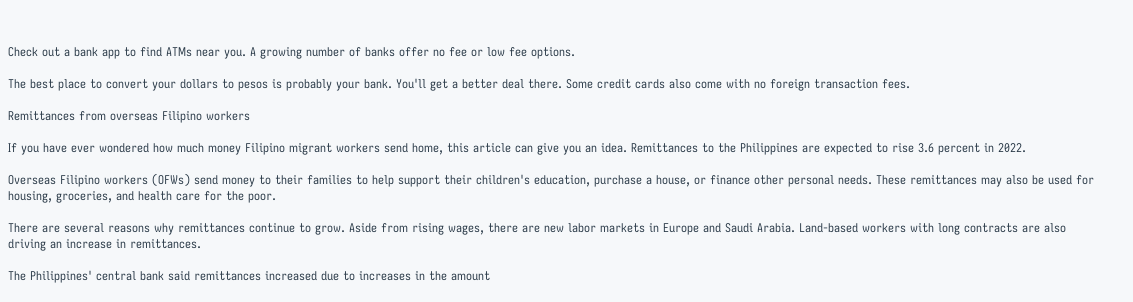Check out a bank app to find ATMs near you. A growing number of banks offer no fee or low fee options.

The best place to convert your dollars to pesos is probably your bank. You'll get a better deal there. Some credit cards also come with no foreign transaction fees.

Remittances from overseas Filipino workers

If you have ever wondered how much money Filipino migrant workers send home, this article can give you an idea. Remittances to the Philippines are expected to rise 3.6 percent in 2022.

Overseas Filipino workers (OFWs) send money to their families to help support their children's education, purchase a house, or finance other personal needs. These remittances may also be used for housing, groceries, and health care for the poor.

There are several reasons why remittances continue to grow. Aside from rising wages, there are new labor markets in Europe and Saudi Arabia. Land-based workers with long contracts are also driving an increase in remittances.

The Philippines' central bank said remittances increased due to increases in the amount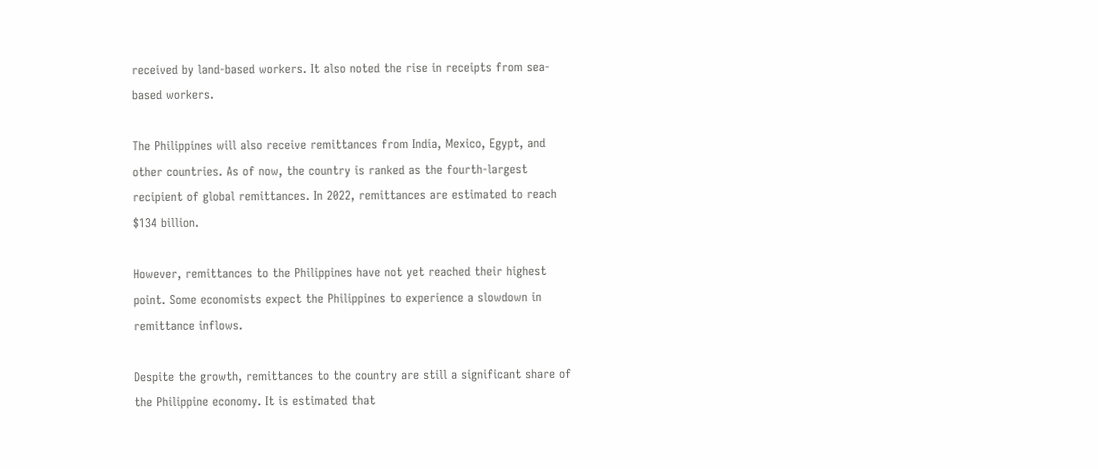received by land-based workers. It also noted the rise in receipts from sea-based workers.

The Philippines will also receive remittances from India, Mexico, Egypt, and other countries. As of now, the country is ranked as the fourth-largest recipient of global remittances. In 2022, remittances are estimated to reach $134 billion.

However, remittances to the Philippines have not yet reached their highest point. Some economists expect the Philippines to experience a slowdown in remittance inflows.

Despite the growth, remittances to the country are still a significant share of the Philippine economy. It is estimated that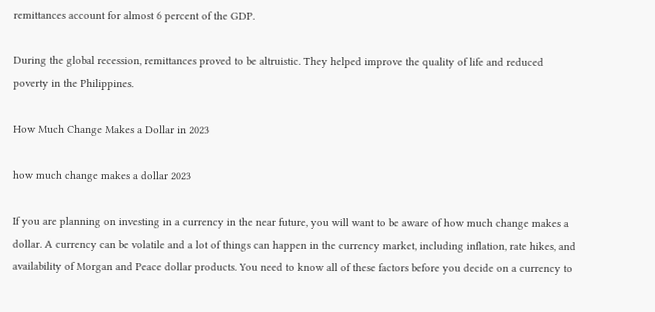remittances account for almost 6 percent of the GDP.

During the global recession, remittances proved to be altruistic. They helped improve the quality of life and reduced poverty in the Philippines.

How Much Change Makes a Dollar in 2023

how much change makes a dollar 2023

If you are planning on investing in a currency in the near future, you will want to be aware of how much change makes a dollar. A currency can be volatile and a lot of things can happen in the currency market, including inflation, rate hikes, and availability of Morgan and Peace dollar products. You need to know all of these factors before you decide on a currency to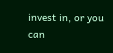invest in, or you can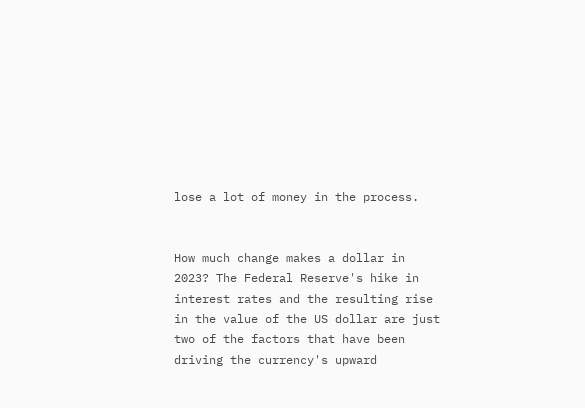lose a lot of money in the process.


How much change makes a dollar in 2023? The Federal Reserve's hike in interest rates and the resulting rise in the value of the US dollar are just two of the factors that have been driving the currency's upward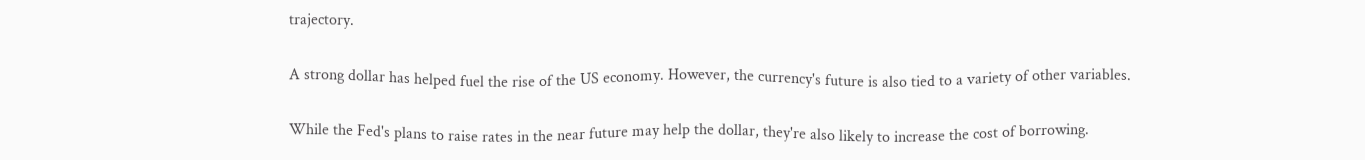trajectory.

A strong dollar has helped fuel the rise of the US economy. However, the currency's future is also tied to a variety of other variables.

While the Fed's plans to raise rates in the near future may help the dollar, they're also likely to increase the cost of borrowing.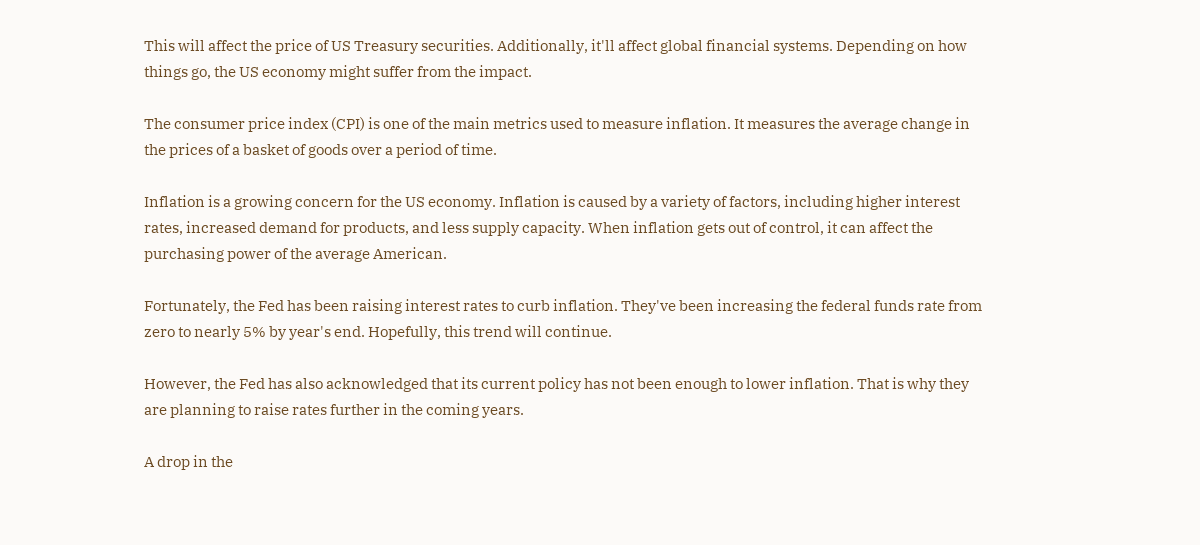This will affect the price of US Treasury securities. Additionally, it'll affect global financial systems. Depending on how things go, the US economy might suffer from the impact.

The consumer price index (CPI) is one of the main metrics used to measure inflation. It measures the average change in the prices of a basket of goods over a period of time.

Inflation is a growing concern for the US economy. Inflation is caused by a variety of factors, including higher interest rates, increased demand for products, and less supply capacity. When inflation gets out of control, it can affect the purchasing power of the average American.

Fortunately, the Fed has been raising interest rates to curb inflation. They've been increasing the federal funds rate from zero to nearly 5% by year's end. Hopefully, this trend will continue.

However, the Fed has also acknowledged that its current policy has not been enough to lower inflation. That is why they are planning to raise rates further in the coming years.

A drop in the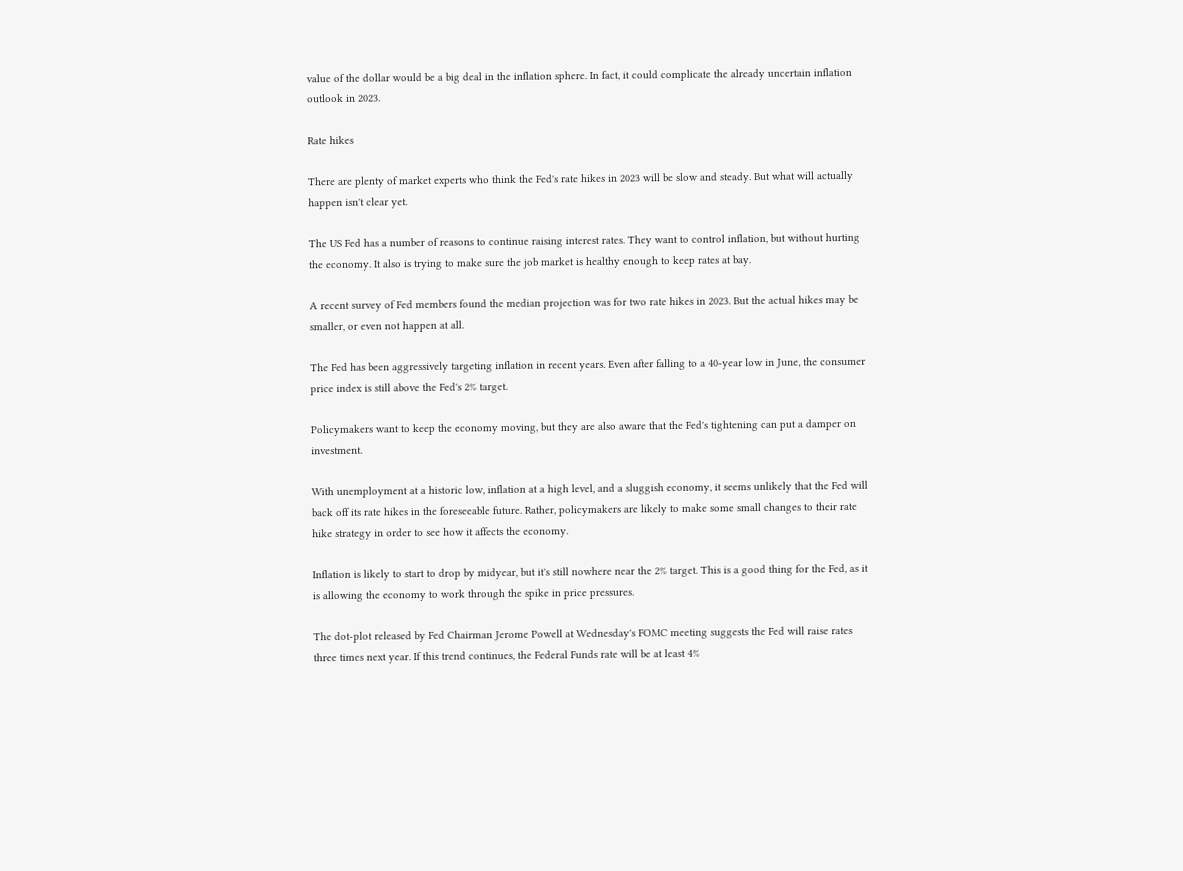value of the dollar would be a big deal in the inflation sphere. In fact, it could complicate the already uncertain inflation outlook in 2023.

Rate hikes

There are plenty of market experts who think the Fed's rate hikes in 2023 will be slow and steady. But what will actually happen isn't clear yet.

The US Fed has a number of reasons to continue raising interest rates. They want to control inflation, but without hurting the economy. It also is trying to make sure the job market is healthy enough to keep rates at bay.

A recent survey of Fed members found the median projection was for two rate hikes in 2023. But the actual hikes may be smaller, or even not happen at all.

The Fed has been aggressively targeting inflation in recent years. Even after falling to a 40-year low in June, the consumer price index is still above the Fed's 2% target.

Policymakers want to keep the economy moving, but they are also aware that the Fed's tightening can put a damper on investment.

With unemployment at a historic low, inflation at a high level, and a sluggish economy, it seems unlikely that the Fed will back off its rate hikes in the foreseeable future. Rather, policymakers are likely to make some small changes to their rate hike strategy in order to see how it affects the economy.

Inflation is likely to start to drop by midyear, but it's still nowhere near the 2% target. This is a good thing for the Fed, as it is allowing the economy to work through the spike in price pressures.

The dot-plot released by Fed Chairman Jerome Powell at Wednesday's FOMC meeting suggests the Fed will raise rates three times next year. If this trend continues, the Federal Funds rate will be at least 4%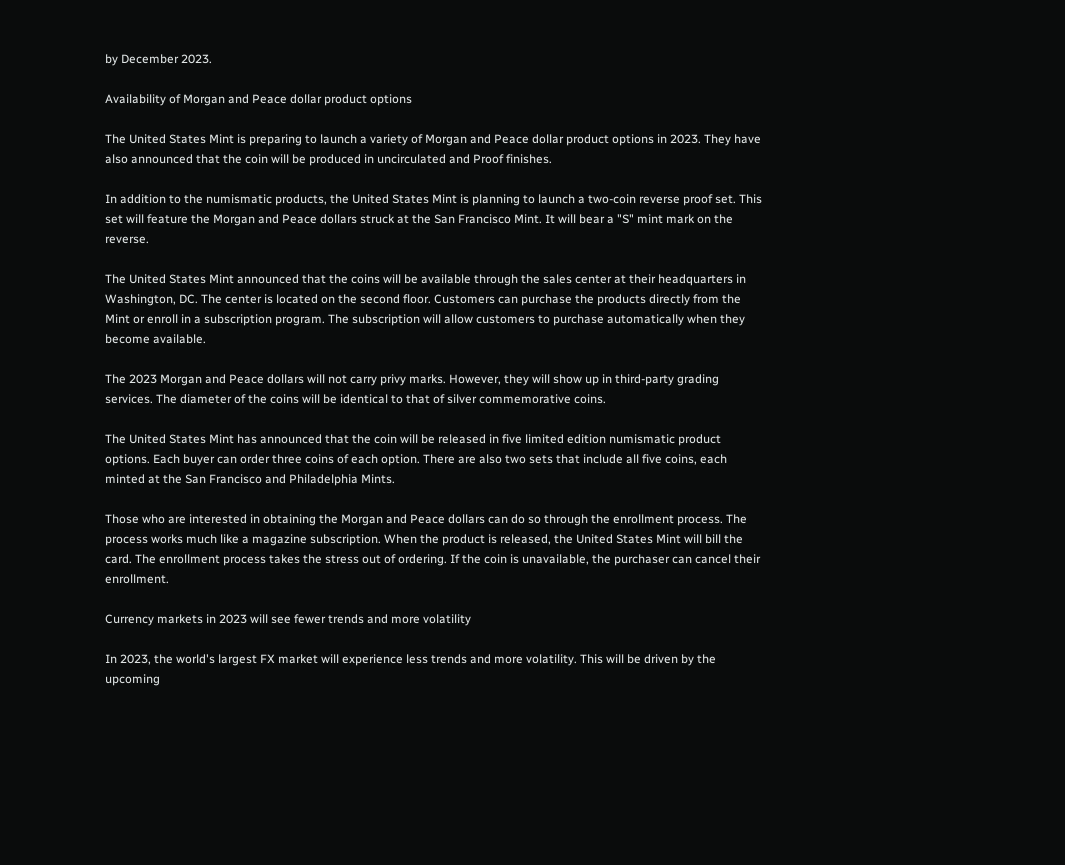by December 2023.

Availability of Morgan and Peace dollar product options

The United States Mint is preparing to launch a variety of Morgan and Peace dollar product options in 2023. They have also announced that the coin will be produced in uncirculated and Proof finishes.

In addition to the numismatic products, the United States Mint is planning to launch a two-coin reverse proof set. This set will feature the Morgan and Peace dollars struck at the San Francisco Mint. It will bear a "S" mint mark on the reverse.

The United States Mint announced that the coins will be available through the sales center at their headquarters in Washington, DC. The center is located on the second floor. Customers can purchase the products directly from the Mint or enroll in a subscription program. The subscription will allow customers to purchase automatically when they become available.

The 2023 Morgan and Peace dollars will not carry privy marks. However, they will show up in third-party grading services. The diameter of the coins will be identical to that of silver commemorative coins.

The United States Mint has announced that the coin will be released in five limited edition numismatic product options. Each buyer can order three coins of each option. There are also two sets that include all five coins, each minted at the San Francisco and Philadelphia Mints.

Those who are interested in obtaining the Morgan and Peace dollars can do so through the enrollment process. The process works much like a magazine subscription. When the product is released, the United States Mint will bill the card. The enrollment process takes the stress out of ordering. If the coin is unavailable, the purchaser can cancel their enrollment.

Currency markets in 2023 will see fewer trends and more volatility

In 2023, the world's largest FX market will experience less trends and more volatility. This will be driven by the upcoming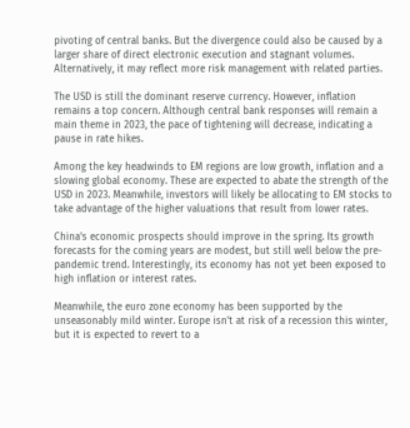pivoting of central banks. But the divergence could also be caused by a larger share of direct electronic execution and stagnant volumes. Alternatively, it may reflect more risk management with related parties.

The USD is still the dominant reserve currency. However, inflation remains a top concern. Although central bank responses will remain a main theme in 2023, the pace of tightening will decrease, indicating a pause in rate hikes.

Among the key headwinds to EM regions are low growth, inflation and a slowing global economy. These are expected to abate the strength of the USD in 2023. Meanwhile, investors will likely be allocating to EM stocks to take advantage of the higher valuations that result from lower rates.

China's economic prospects should improve in the spring. Its growth forecasts for the coming years are modest, but still well below the pre-pandemic trend. Interestingly, its economy has not yet been exposed to high inflation or interest rates.

Meanwhile, the euro zone economy has been supported by the unseasonably mild winter. Europe isn't at risk of a recession this winter, but it is expected to revert to a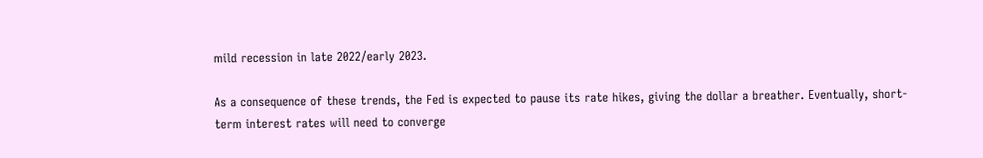mild recession in late 2022/early 2023.

As a consequence of these trends, the Fed is expected to pause its rate hikes, giving the dollar a breather. Eventually, short-term interest rates will need to converge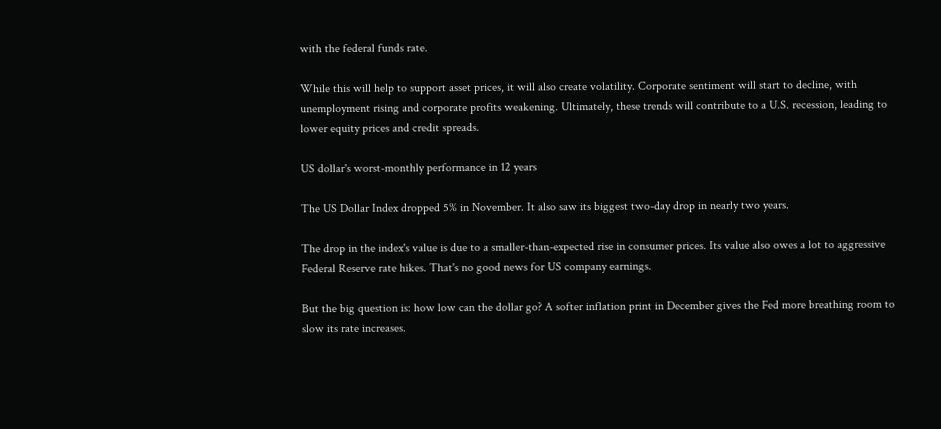with the federal funds rate.

While this will help to support asset prices, it will also create volatility. Corporate sentiment will start to decline, with unemployment rising and corporate profits weakening. Ultimately, these trends will contribute to a U.S. recession, leading to lower equity prices and credit spreads.

US dollar's worst-monthly performance in 12 years

The US Dollar Index dropped 5% in November. It also saw its biggest two-day drop in nearly two years.

The drop in the index's value is due to a smaller-than-expected rise in consumer prices. Its value also owes a lot to aggressive Federal Reserve rate hikes. That's no good news for US company earnings.

But the big question is: how low can the dollar go? A softer inflation print in December gives the Fed more breathing room to slow its rate increases.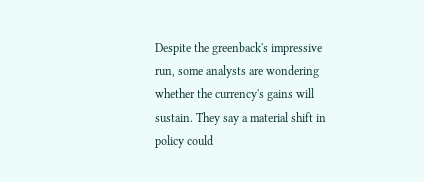Despite the greenback's impressive run, some analysts are wondering whether the currency's gains will sustain. They say a material shift in policy could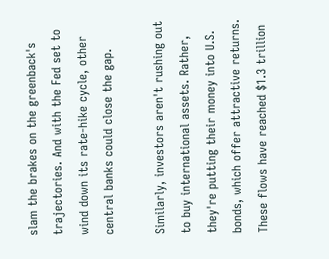slam the brakes on the greenback's trajectories. And with the Fed set to wind down its rate-hike cycle, other central banks could close the gap.

Similarly, investors aren't rushing out to buy international assets. Rather, they're putting their money into U.S. bonds, which offer attractive returns. These flows have reached $1.3 trillion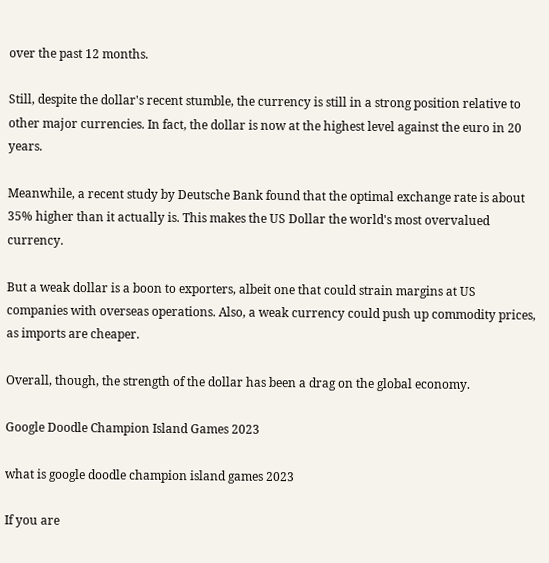over the past 12 months.

Still, despite the dollar's recent stumble, the currency is still in a strong position relative to other major currencies. In fact, the dollar is now at the highest level against the euro in 20 years.

Meanwhile, a recent study by Deutsche Bank found that the optimal exchange rate is about 35% higher than it actually is. This makes the US Dollar the world's most overvalued currency.

But a weak dollar is a boon to exporters, albeit one that could strain margins at US companies with overseas operations. Also, a weak currency could push up commodity prices, as imports are cheaper.

Overall, though, the strength of the dollar has been a drag on the global economy.

Google Doodle Champion Island Games 2023

what is google doodle champion island games 2023

If you are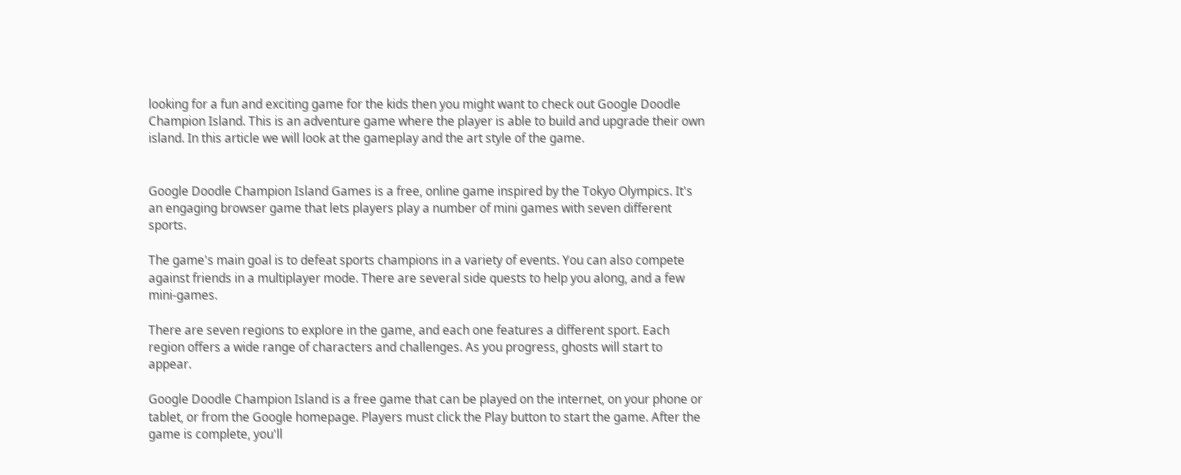looking for a fun and exciting game for the kids then you might want to check out Google Doodle Champion Island. This is an adventure game where the player is able to build and upgrade their own island. In this article we will look at the gameplay and the art style of the game.


Google Doodle Champion Island Games is a free, online game inspired by the Tokyo Olympics. It's an engaging browser game that lets players play a number of mini games with seven different sports.

The game's main goal is to defeat sports champions in a variety of events. You can also compete against friends in a multiplayer mode. There are several side quests to help you along, and a few mini-games.

There are seven regions to explore in the game, and each one features a different sport. Each region offers a wide range of characters and challenges. As you progress, ghosts will start to appear.

Google Doodle Champion Island is a free game that can be played on the internet, on your phone or tablet, or from the Google homepage. Players must click the Play button to start the game. After the game is complete, you'll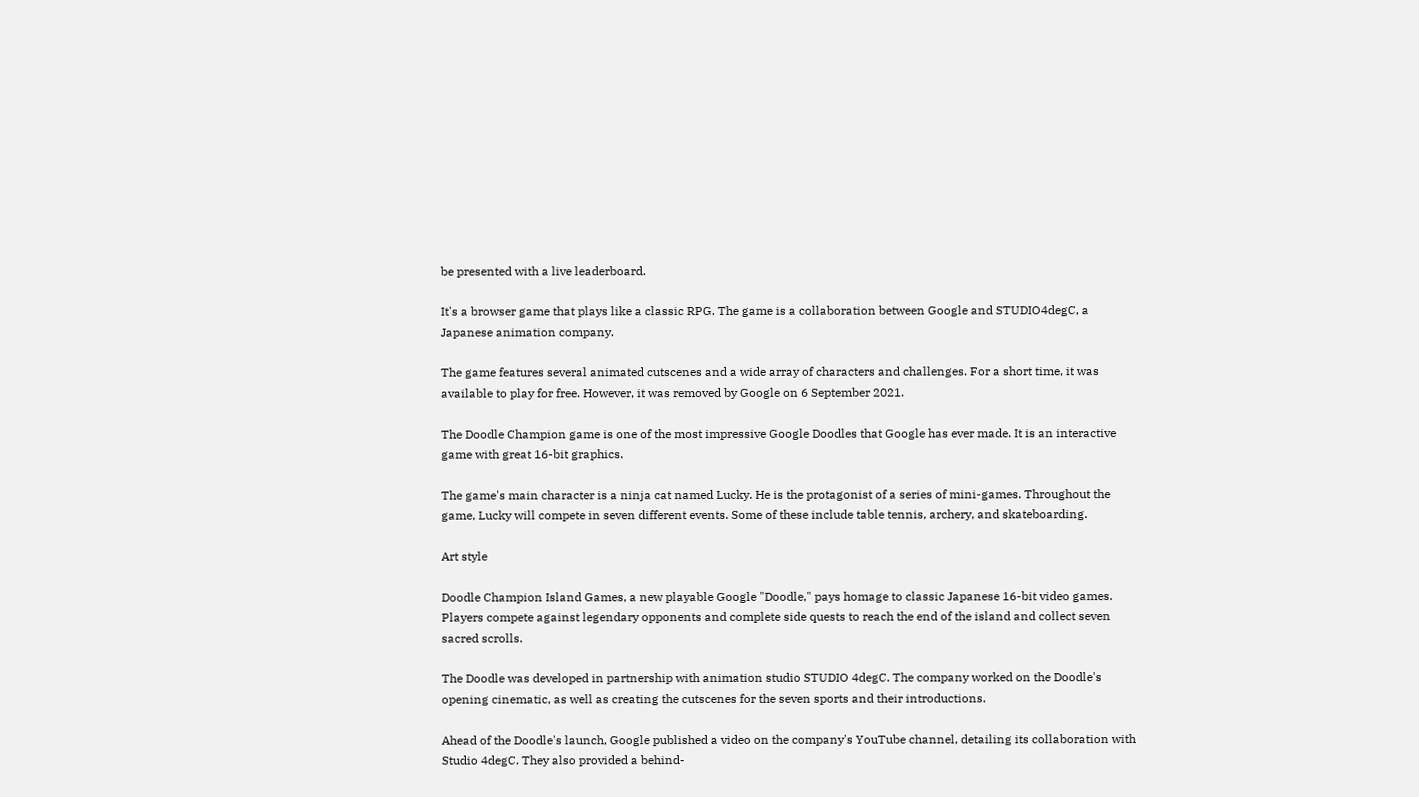be presented with a live leaderboard.

It's a browser game that plays like a classic RPG. The game is a collaboration between Google and STUDIO4degC, a Japanese animation company.

The game features several animated cutscenes and a wide array of characters and challenges. For a short time, it was available to play for free. However, it was removed by Google on 6 September 2021.

The Doodle Champion game is one of the most impressive Google Doodles that Google has ever made. It is an interactive game with great 16-bit graphics.

The game's main character is a ninja cat named Lucky. He is the protagonist of a series of mini-games. Throughout the game, Lucky will compete in seven different events. Some of these include table tennis, archery, and skateboarding.

Art style

Doodle Champion Island Games, a new playable Google "Doodle," pays homage to classic Japanese 16-bit video games. Players compete against legendary opponents and complete side quests to reach the end of the island and collect seven sacred scrolls.

The Doodle was developed in partnership with animation studio STUDIO 4degC. The company worked on the Doodle's opening cinematic, as well as creating the cutscenes for the seven sports and their introductions.

Ahead of the Doodle's launch, Google published a video on the company's YouTube channel, detailing its collaboration with Studio 4degC. They also provided a behind-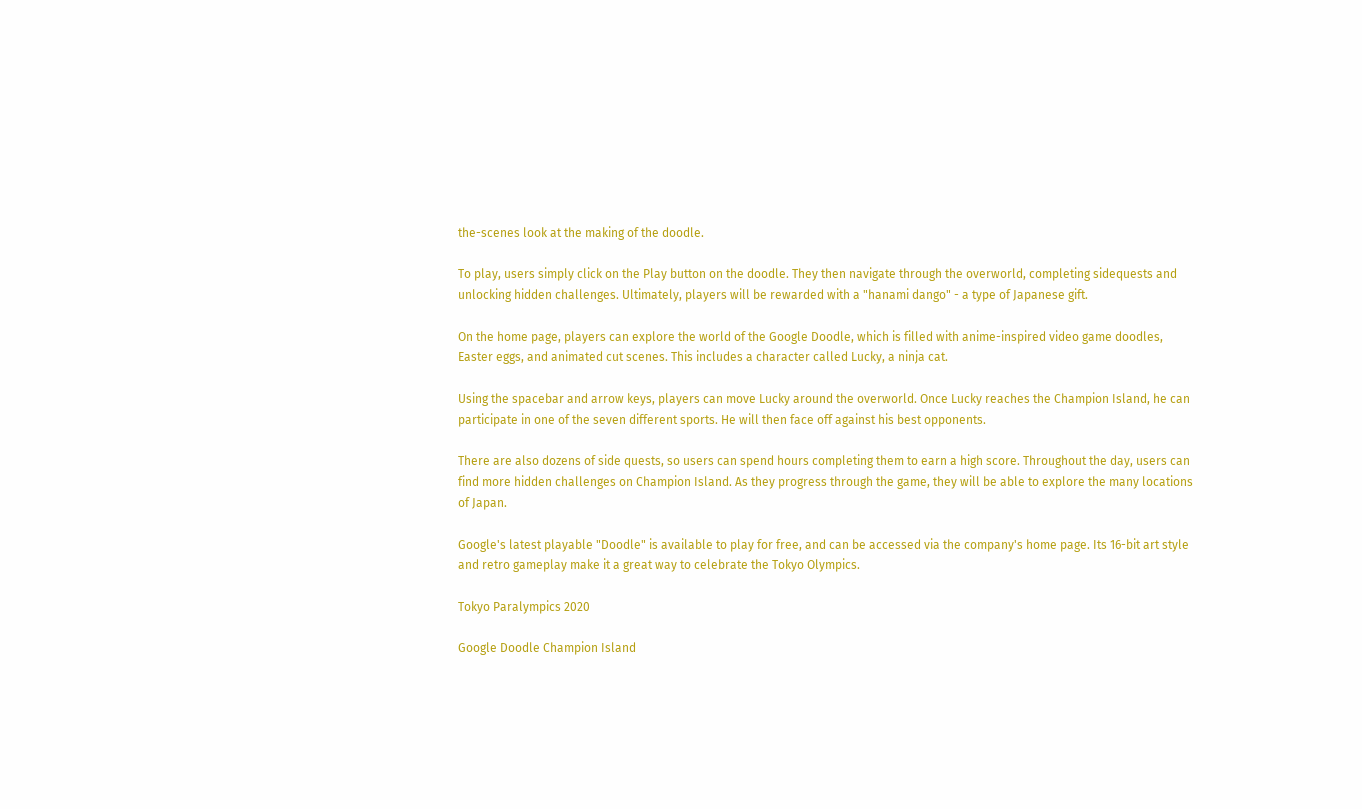the-scenes look at the making of the doodle.

To play, users simply click on the Play button on the doodle. They then navigate through the overworld, completing sidequests and unlocking hidden challenges. Ultimately, players will be rewarded with a "hanami dango" - a type of Japanese gift.

On the home page, players can explore the world of the Google Doodle, which is filled with anime-inspired video game doodles, Easter eggs, and animated cut scenes. This includes a character called Lucky, a ninja cat.

Using the spacebar and arrow keys, players can move Lucky around the overworld. Once Lucky reaches the Champion Island, he can participate in one of the seven different sports. He will then face off against his best opponents.

There are also dozens of side quests, so users can spend hours completing them to earn a high score. Throughout the day, users can find more hidden challenges on Champion Island. As they progress through the game, they will be able to explore the many locations of Japan.

Google's latest playable "Doodle" is available to play for free, and can be accessed via the company's home page. Its 16-bit art style and retro gameplay make it a great way to celebrate the Tokyo Olympics.

Tokyo Paralympics 2020

Google Doodle Champion Island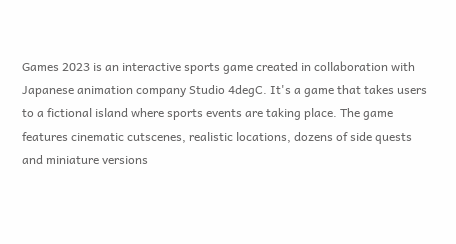Games 2023 is an interactive sports game created in collaboration with Japanese animation company Studio 4degC. It's a game that takes users to a fictional island where sports events are taking place. The game features cinematic cutscenes, realistic locations, dozens of side quests and miniature versions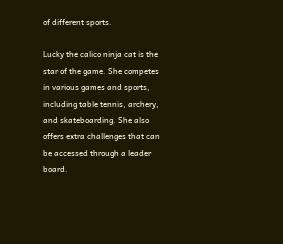of different sports.

Lucky the calico ninja cat is the star of the game. She competes in various games and sports, including table tennis, archery, and skateboarding. She also offers extra challenges that can be accessed through a leader board.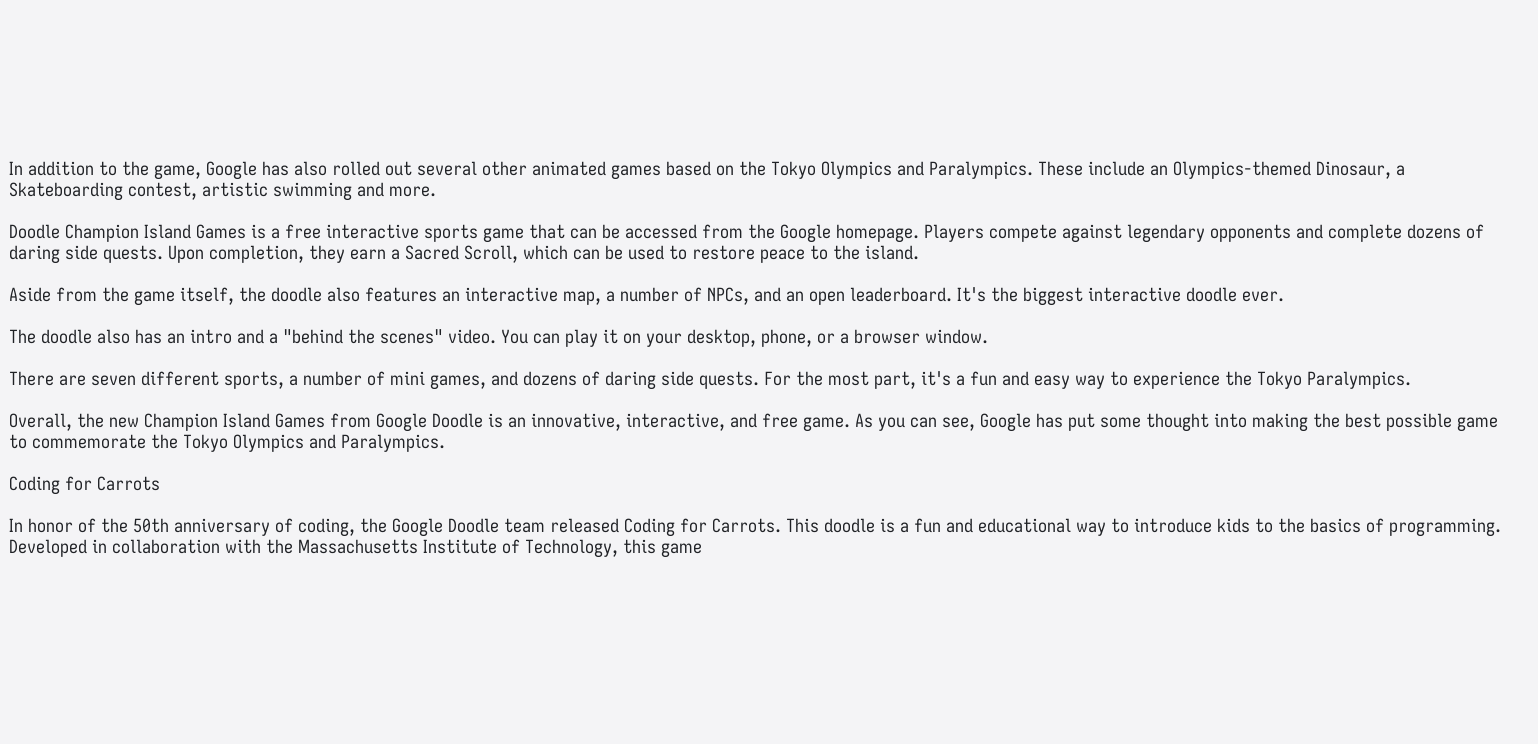In addition to the game, Google has also rolled out several other animated games based on the Tokyo Olympics and Paralympics. These include an Olympics-themed Dinosaur, a Skateboarding contest, artistic swimming and more.

Doodle Champion Island Games is a free interactive sports game that can be accessed from the Google homepage. Players compete against legendary opponents and complete dozens of daring side quests. Upon completion, they earn a Sacred Scroll, which can be used to restore peace to the island.

Aside from the game itself, the doodle also features an interactive map, a number of NPCs, and an open leaderboard. It's the biggest interactive doodle ever.

The doodle also has an intro and a "behind the scenes" video. You can play it on your desktop, phone, or a browser window.

There are seven different sports, a number of mini games, and dozens of daring side quests. For the most part, it's a fun and easy way to experience the Tokyo Paralympics.

Overall, the new Champion Island Games from Google Doodle is an innovative, interactive, and free game. As you can see, Google has put some thought into making the best possible game to commemorate the Tokyo Olympics and Paralympics.

Coding for Carrots

In honor of the 50th anniversary of coding, the Google Doodle team released Coding for Carrots. This doodle is a fun and educational way to introduce kids to the basics of programming. Developed in collaboration with the Massachusetts Institute of Technology, this game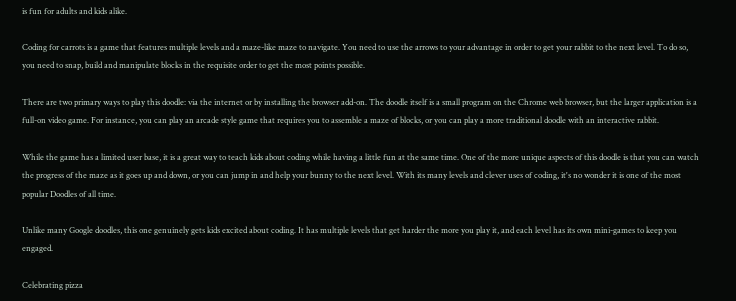is fun for adults and kids alike.

Coding for carrots is a game that features multiple levels and a maze-like maze to navigate. You need to use the arrows to your advantage in order to get your rabbit to the next level. To do so, you need to snap, build and manipulate blocks in the requisite order to get the most points possible.

There are two primary ways to play this doodle: via the internet or by installing the browser add-on. The doodle itself is a small program on the Chrome web browser, but the larger application is a full-on video game. For instance, you can play an arcade style game that requires you to assemble a maze of blocks, or you can play a more traditional doodle with an interactive rabbit.

While the game has a limited user base, it is a great way to teach kids about coding while having a little fun at the same time. One of the more unique aspects of this doodle is that you can watch the progress of the maze as it goes up and down, or you can jump in and help your bunny to the next level. With its many levels and clever uses of coding, it's no wonder it is one of the most popular Doodles of all time.

Unlike many Google doodles, this one genuinely gets kids excited about coding. It has multiple levels that get harder the more you play it, and each level has its own mini-games to keep you engaged.

Celebrating pizza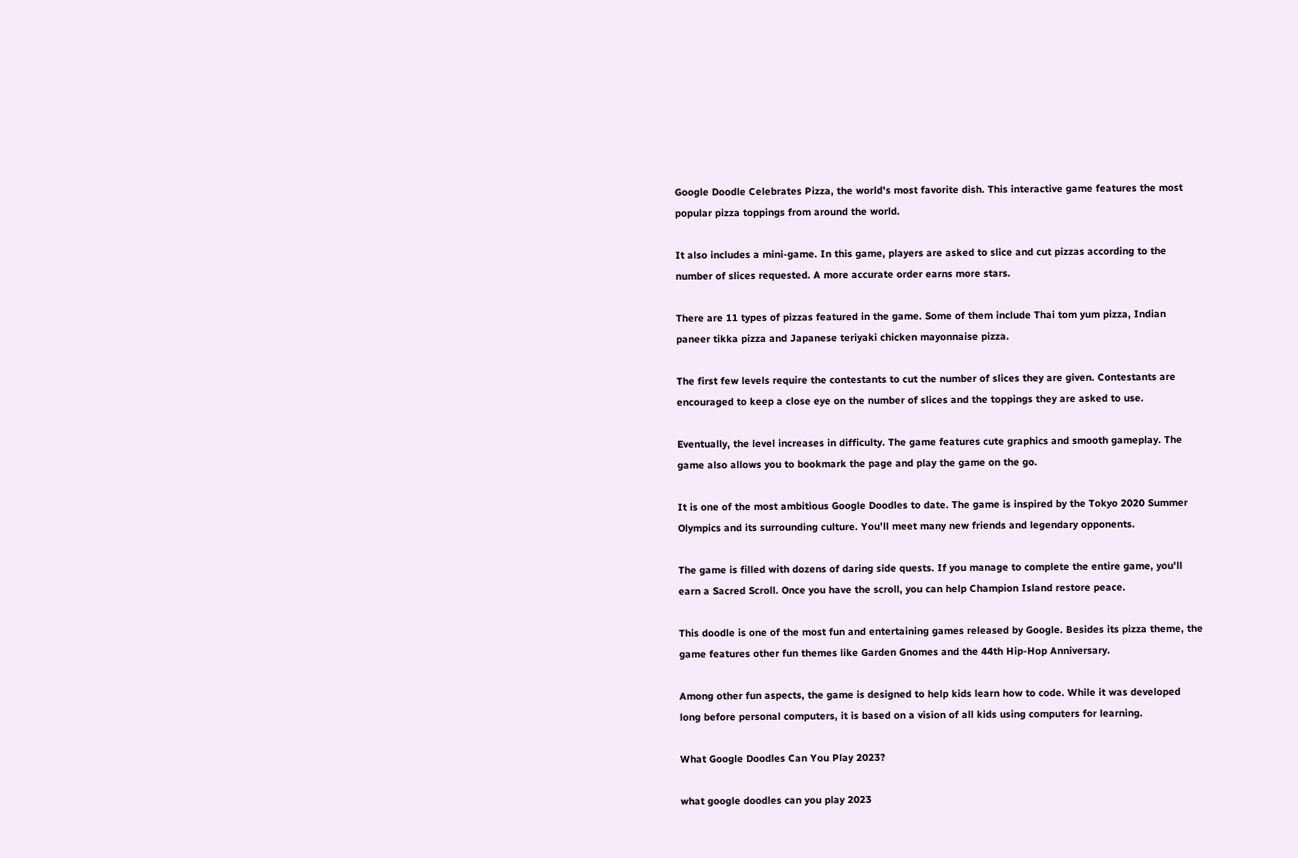Google Doodle Celebrates Pizza, the world's most favorite dish. This interactive game features the most popular pizza toppings from around the world.

It also includes a mini-game. In this game, players are asked to slice and cut pizzas according to the number of slices requested. A more accurate order earns more stars.

There are 11 types of pizzas featured in the game. Some of them include Thai tom yum pizza, Indian paneer tikka pizza and Japanese teriyaki chicken mayonnaise pizza.

The first few levels require the contestants to cut the number of slices they are given. Contestants are encouraged to keep a close eye on the number of slices and the toppings they are asked to use.

Eventually, the level increases in difficulty. The game features cute graphics and smooth gameplay. The game also allows you to bookmark the page and play the game on the go.

It is one of the most ambitious Google Doodles to date. The game is inspired by the Tokyo 2020 Summer Olympics and its surrounding culture. You'll meet many new friends and legendary opponents.

The game is filled with dozens of daring side quests. If you manage to complete the entire game, you'll earn a Sacred Scroll. Once you have the scroll, you can help Champion Island restore peace.

This doodle is one of the most fun and entertaining games released by Google. Besides its pizza theme, the game features other fun themes like Garden Gnomes and the 44th Hip-Hop Anniversary.

Among other fun aspects, the game is designed to help kids learn how to code. While it was developed long before personal computers, it is based on a vision of all kids using computers for learning.

What Google Doodles Can You Play 2023?

what google doodles can you play 2023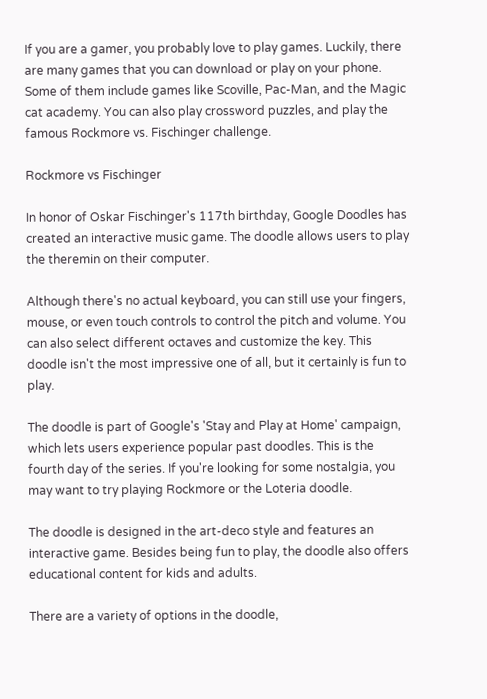If you are a gamer, you probably love to play games. Luckily, there are many games that you can download or play on your phone. Some of them include games like Scoville, Pac-Man, and the Magic cat academy. You can also play crossword puzzles, and play the famous Rockmore vs. Fischinger challenge.

Rockmore vs Fischinger

In honor of Oskar Fischinger's 117th birthday, Google Doodles has created an interactive music game. The doodle allows users to play the theremin on their computer.

Although there's no actual keyboard, you can still use your fingers, mouse, or even touch controls to control the pitch and volume. You can also select different octaves and customize the key. This doodle isn't the most impressive one of all, but it certainly is fun to play.

The doodle is part of Google's 'Stay and Play at Home' campaign, which lets users experience popular past doodles. This is the fourth day of the series. If you're looking for some nostalgia, you may want to try playing Rockmore or the Loteria doodle.

The doodle is designed in the art-deco style and features an interactive game. Besides being fun to play, the doodle also offers educational content for kids and adults.

There are a variety of options in the doodle,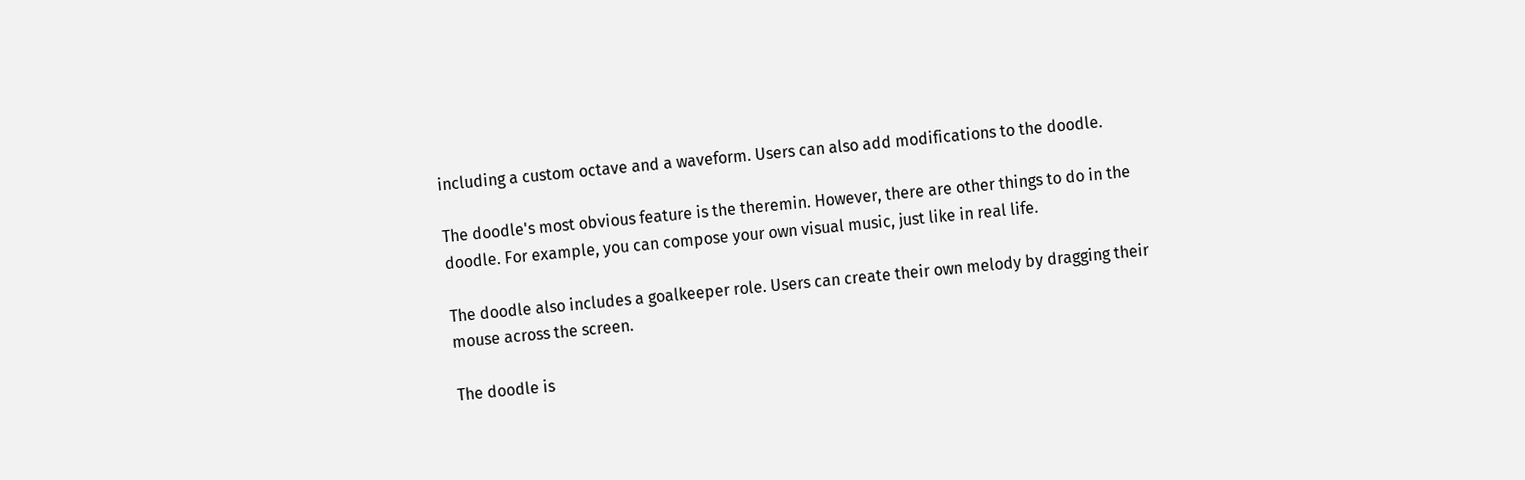including a custom octave and a waveform. Users can also add modifications to the doodle.

The doodle's most obvious feature is the theremin. However, there are other things to do in the doodle. For example, you can compose your own visual music, just like in real life.

The doodle also includes a goalkeeper role. Users can create their own melody by dragging their mouse across the screen.

The doodle is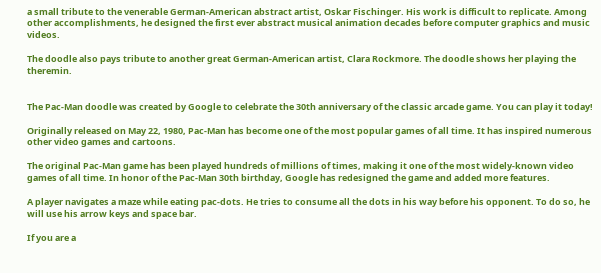a small tribute to the venerable German-American abstract artist, Oskar Fischinger. His work is difficult to replicate. Among other accomplishments, he designed the first ever abstract musical animation decades before computer graphics and music videos.

The doodle also pays tribute to another great German-American artist, Clara Rockmore. The doodle shows her playing the theremin.


The Pac-Man doodle was created by Google to celebrate the 30th anniversary of the classic arcade game. You can play it today!

Originally released on May 22, 1980, Pac-Man has become one of the most popular games of all time. It has inspired numerous other video games and cartoons.

The original Pac-Man game has been played hundreds of millions of times, making it one of the most widely-known video games of all time. In honor of the Pac-Man 30th birthday, Google has redesigned the game and added more features.

A player navigates a maze while eating pac-dots. He tries to consume all the dots in his way before his opponent. To do so, he will use his arrow keys and space bar.

If you are a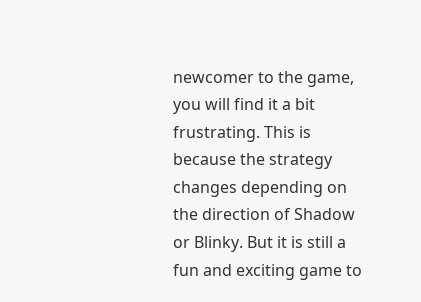newcomer to the game, you will find it a bit frustrating. This is because the strategy changes depending on the direction of Shadow or Blinky. But it is still a fun and exciting game to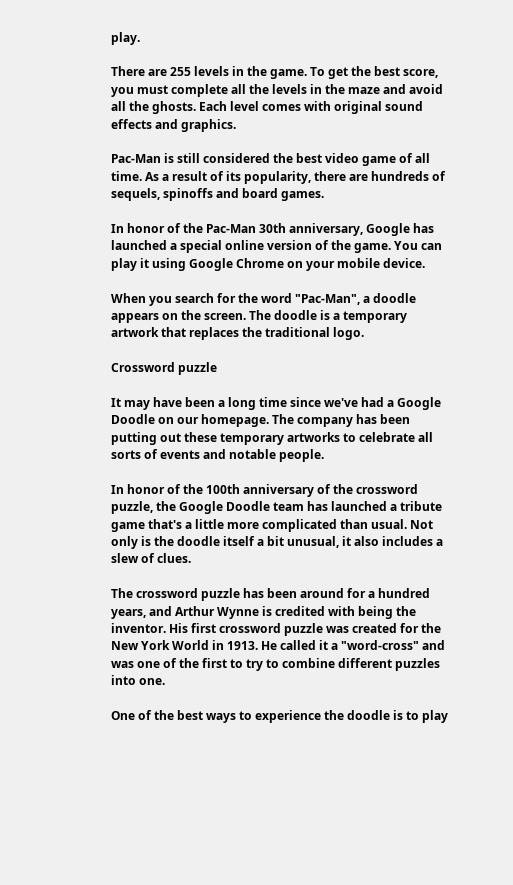play.

There are 255 levels in the game. To get the best score, you must complete all the levels in the maze and avoid all the ghosts. Each level comes with original sound effects and graphics.

Pac-Man is still considered the best video game of all time. As a result of its popularity, there are hundreds of sequels, spinoffs and board games.

In honor of the Pac-Man 30th anniversary, Google has launched a special online version of the game. You can play it using Google Chrome on your mobile device.

When you search for the word "Pac-Man", a doodle appears on the screen. The doodle is a temporary artwork that replaces the traditional logo.

Crossword puzzle

It may have been a long time since we've had a Google Doodle on our homepage. The company has been putting out these temporary artworks to celebrate all sorts of events and notable people.

In honor of the 100th anniversary of the crossword puzzle, the Google Doodle team has launched a tribute game that's a little more complicated than usual. Not only is the doodle itself a bit unusual, it also includes a slew of clues.

The crossword puzzle has been around for a hundred years, and Arthur Wynne is credited with being the inventor. His first crossword puzzle was created for the New York World in 1913. He called it a "word-cross" and was one of the first to try to combine different puzzles into one.

One of the best ways to experience the doodle is to play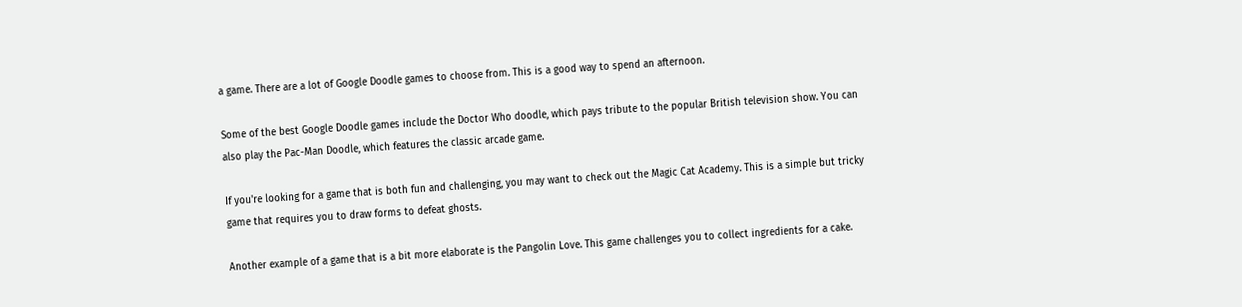a game. There are a lot of Google Doodle games to choose from. This is a good way to spend an afternoon.

Some of the best Google Doodle games include the Doctor Who doodle, which pays tribute to the popular British television show. You can also play the Pac-Man Doodle, which features the classic arcade game.

If you're looking for a game that is both fun and challenging, you may want to check out the Magic Cat Academy. This is a simple but tricky game that requires you to draw forms to defeat ghosts.

Another example of a game that is a bit more elaborate is the Pangolin Love. This game challenges you to collect ingredients for a cake.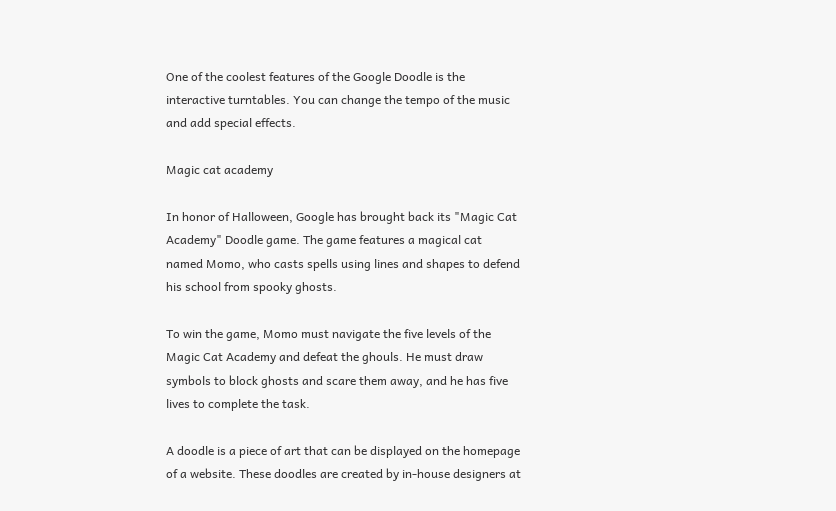One of the coolest features of the Google Doodle is the interactive turntables. You can change the tempo of the music and add special effects.

Magic cat academy

In honor of Halloween, Google has brought back its "Magic Cat Academy" Doodle game. The game features a magical cat named Momo, who casts spells using lines and shapes to defend his school from spooky ghosts.

To win the game, Momo must navigate the five levels of the Magic Cat Academy and defeat the ghouls. He must draw symbols to block ghosts and scare them away, and he has five lives to complete the task.

A doodle is a piece of art that can be displayed on the homepage of a website. These doodles are created by in-house designers at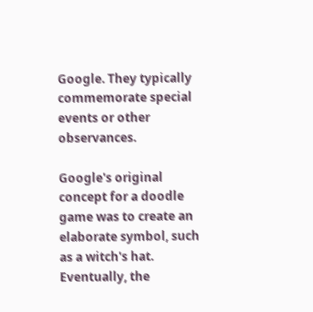Google. They typically commemorate special events or other observances.

Google's original concept for a doodle game was to create an elaborate symbol, such as a witch's hat. Eventually, the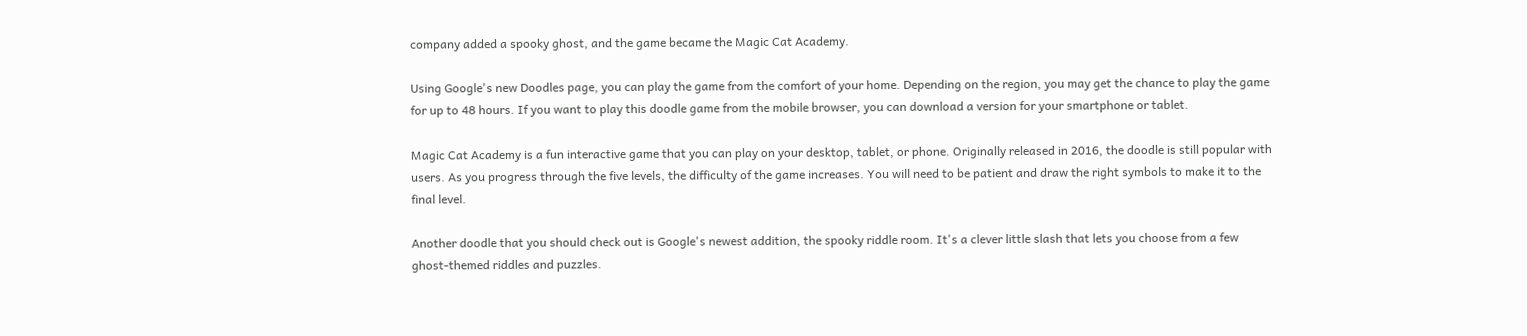company added a spooky ghost, and the game became the Magic Cat Academy.

Using Google's new Doodles page, you can play the game from the comfort of your home. Depending on the region, you may get the chance to play the game for up to 48 hours. If you want to play this doodle game from the mobile browser, you can download a version for your smartphone or tablet.

Magic Cat Academy is a fun interactive game that you can play on your desktop, tablet, or phone. Originally released in 2016, the doodle is still popular with users. As you progress through the five levels, the difficulty of the game increases. You will need to be patient and draw the right symbols to make it to the final level.

Another doodle that you should check out is Google's newest addition, the spooky riddle room. It's a clever little slash that lets you choose from a few ghost-themed riddles and puzzles.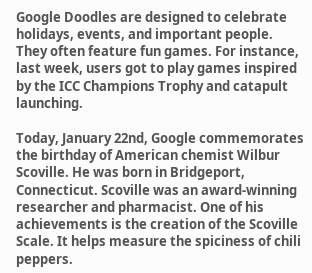Google Doodles are designed to celebrate holidays, events, and important people. They often feature fun games. For instance, last week, users got to play games inspired by the ICC Champions Trophy and catapult launching.

Today, January 22nd, Google commemorates the birthday of American chemist Wilbur Scoville. He was born in Bridgeport, Connecticut. Scoville was an award-winning researcher and pharmacist. One of his achievements is the creation of the Scoville Scale. It helps measure the spiciness of chili peppers.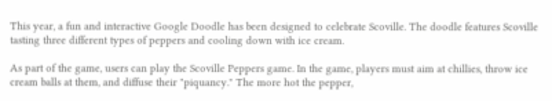This year, a fun and interactive Google Doodle has been designed to celebrate Scoville. The doodle features Scoville tasting three different types of peppers and cooling down with ice cream.

As part of the game, users can play the Scoville Peppers game. In the game, players must aim at chillies, throw ice cream balls at them, and diffuse their "piquancy." The more hot the pepper,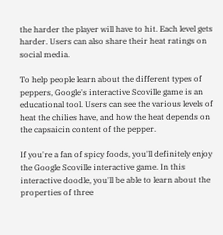the harder the player will have to hit. Each level gets harder. Users can also share their heat ratings on social media.

To help people learn about the different types of peppers, Google's interactive Scoville game is an educational tool. Users can see the various levels of heat the chilies have, and how the heat depends on the capsaicin content of the pepper.

If you're a fan of spicy foods, you'll definitely enjoy the Google Scoville interactive game. In this interactive doodle, you'll be able to learn about the properties of three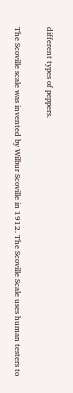different types of peppers.

The Scoville scale was invented by Wilbur Scoville in 1912. The Scoville Scale uses human testers to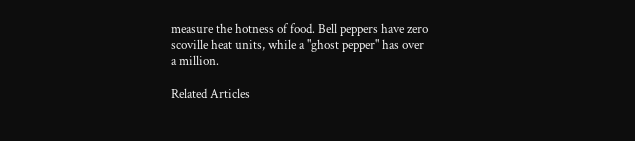measure the hotness of food. Bell peppers have zero scoville heat units, while a "ghost pepper" has over a million.

Related Articles